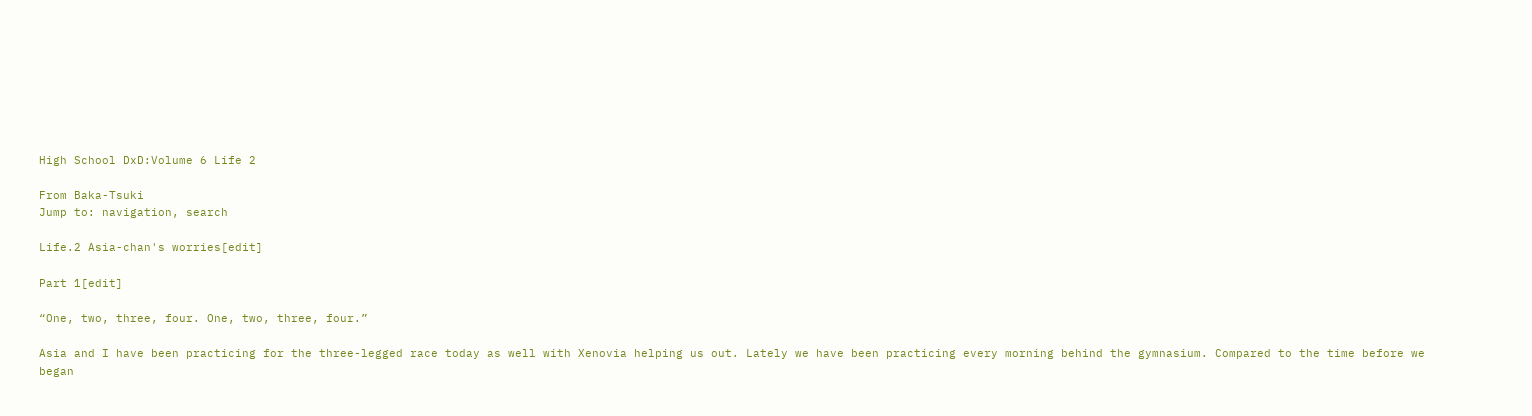High School DxD:Volume 6 Life 2

From Baka-Tsuki
Jump to: navigation, search

Life.2 Asia-chan's worries[edit]

Part 1[edit]

“One, two, three, four. One, two, three, four.”

Asia and I have been practicing for the three-legged race today as well with Xenovia helping us out. Lately we have been practicing every morning behind the gymnasium. Compared to the time before we began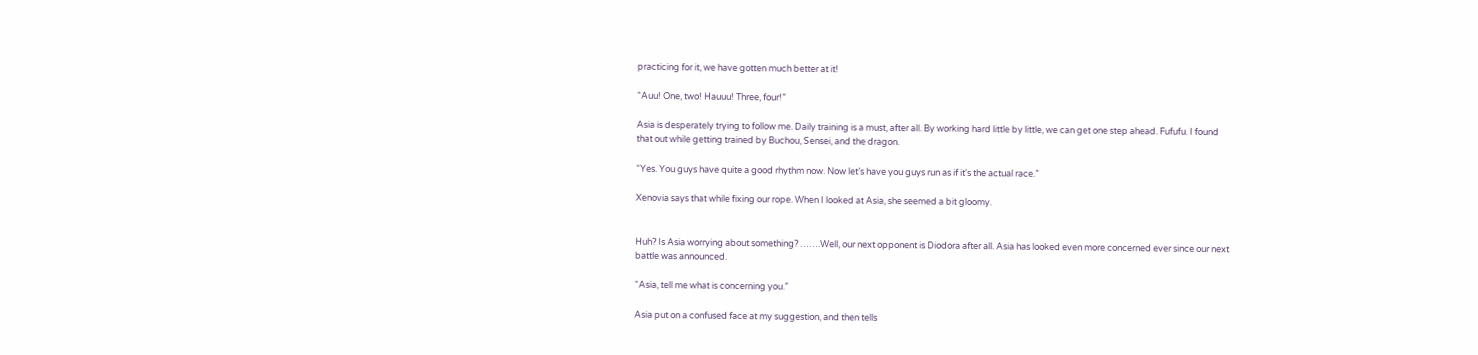practicing for it, we have gotten much better at it!

“Auu! One, two! Hauuu! Three, four!”

Asia is desperately trying to follow me. Daily training is a must, after all. By working hard little by little, we can get one step ahead. Fufufu. I found that out while getting trained by Buchou, Sensei, and the dragon.

“Yes. You guys have quite a good rhythm now. Now let’s have you guys run as if it's the actual race.”

Xenovia says that while fixing our rope. When I looked at Asia, she seemed a bit gloomy.


Huh? Is Asia worrying about something? …….Well, our next opponent is Diodora after all. Asia has looked even more concerned ever since our next battle was announced.

“Asia, tell me what is concerning you.”

Asia put on a confused face at my suggestion, and then tells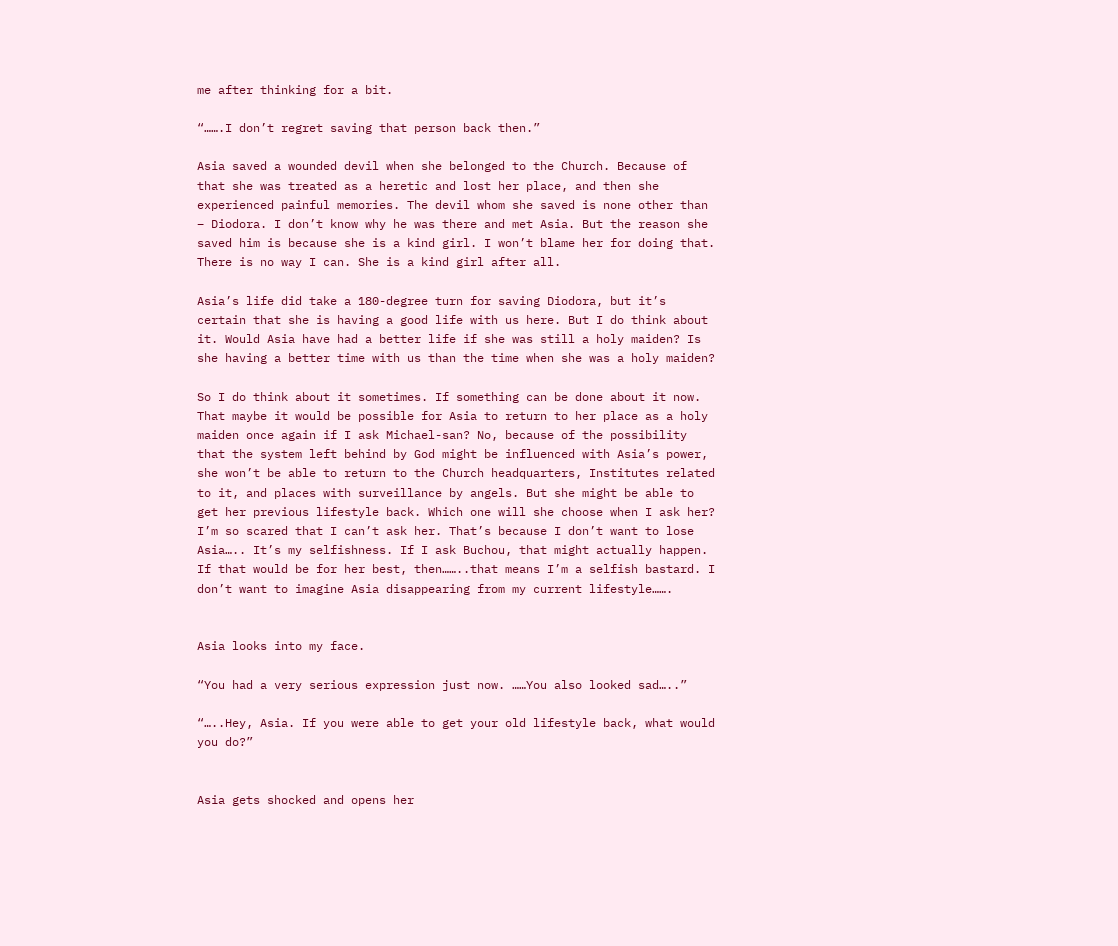me after thinking for a bit.

“…….I don’t regret saving that person back then.”

Asia saved a wounded devil when she belonged to the Church. Because of that she was treated as a heretic and lost her place, and then she experienced painful memories. The devil whom she saved is none other than – Diodora. I don’t know why he was there and met Asia. But the reason she saved him is because she is a kind girl. I won’t blame her for doing that. There is no way I can. She is a kind girl after all.

Asia’s life did take a 180-degree turn for saving Diodora, but it’s certain that she is having a good life with us here. But I do think about it. Would Asia have had a better life if she was still a holy maiden? Is she having a better time with us than the time when she was a holy maiden?

So I do think about it sometimes. If something can be done about it now. That maybe it would be possible for Asia to return to her place as a holy maiden once again if I ask Michael-san? No, because of the possibility that the system left behind by God might be influenced with Asia’s power, she won’t be able to return to the Church headquarters, Institutes related to it, and places with surveillance by angels. But she might be able to get her previous lifestyle back. Which one will she choose when I ask her? I’m so scared that I can’t ask her. That’s because I don’t want to lose Asia….. It’s my selfishness. If I ask Buchou, that might actually happen. If that would be for her best, then……..that means I’m a selfish bastard. I don’t want to imagine Asia disappearing from my current lifestyle…….


Asia looks into my face.

“You had a very serious expression just now. ……You also looked sad…..”

“…..Hey, Asia. If you were able to get your old lifestyle back, what would you do?”


Asia gets shocked and opens her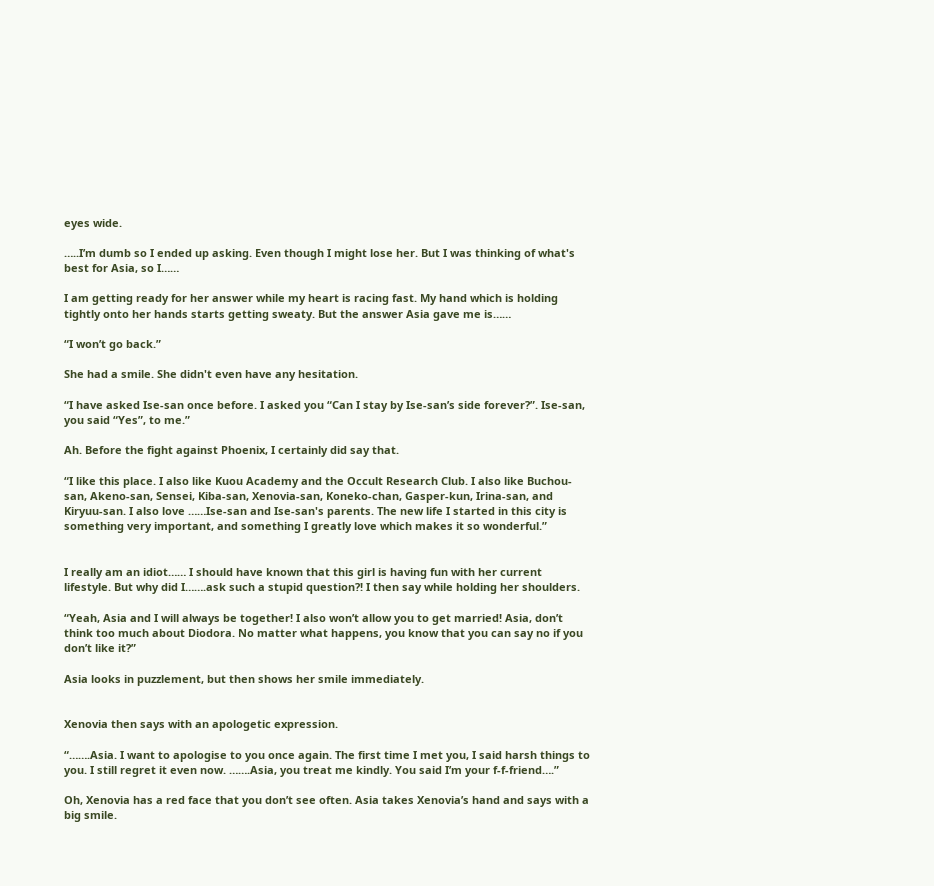eyes wide.

…..I’m dumb so I ended up asking. Even though I might lose her. But I was thinking of what's best for Asia, so I……

I am getting ready for her answer while my heart is racing fast. My hand which is holding tightly onto her hands starts getting sweaty. But the answer Asia gave me is……

“I won’t go back.”

She had a smile. She didn't even have any hesitation.

“I have asked Ise-san once before. I asked you “Can I stay by Ise-san’s side forever?”. Ise-san, you said “Yes”, to me.”

Ah. Before the fight against Phoenix, I certainly did say that.

“I like this place. I also like Kuou Academy and the Occult Research Club. I also like Buchou-san, Akeno-san, Sensei, Kiba-san, Xenovia-san, Koneko-chan, Gasper-kun, Irina-san, and Kiryuu-san. I also love ……Ise-san and Ise-san's parents. The new life I started in this city is something very important, and something I greatly love which makes it so wonderful.”


I really am an idiot…… I should have known that this girl is having fun with her current lifestyle. But why did I…….ask such a stupid question?! I then say while holding her shoulders.

“Yeah, Asia and I will always be together! I also won’t allow you to get married! Asia, don’t think too much about Diodora. No matter what happens, you know that you can say no if you don’t like it?”

Asia looks in puzzlement, but then shows her smile immediately.


Xenovia then says with an apologetic expression.

“…….Asia. I want to apologise to you once again. The first time I met you, I said harsh things to you. I still regret it even now. …….Asia, you treat me kindly. You said I’m your f-f-friend….”

Oh, Xenovia has a red face that you don’t see often. Asia takes Xenovia’s hand and says with a big smile.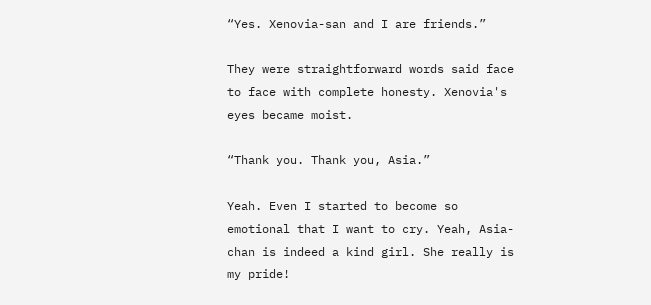“Yes. Xenovia-san and I are friends.”

They were straightforward words said face to face with complete honesty. Xenovia's eyes became moist.

“Thank you. Thank you, Asia.”

Yeah. Even I started to become so emotional that I want to cry. Yeah, Asia-chan is indeed a kind girl. She really is my pride!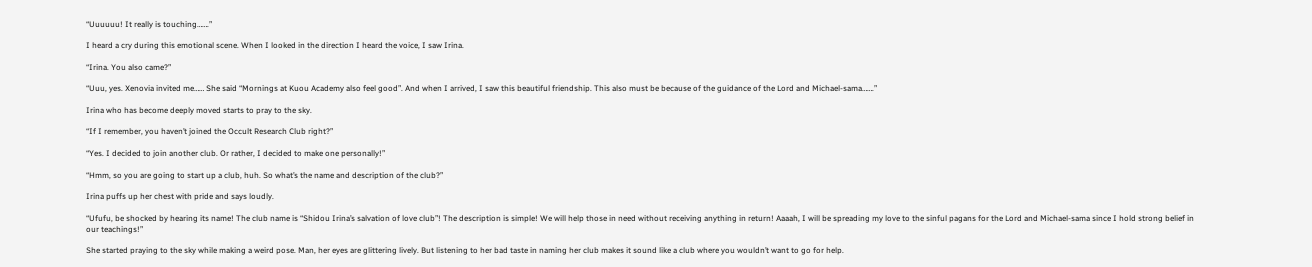“Uuuuuu! It really is touching…….”

I heard a cry during this emotional scene. When I looked in the direction I heard the voice, I saw Irina.

“Irina. You also came?”

“Uuu, yes. Xenovia invited me…… She said “Mornings at Kuou Academy also feel good”. And when I arrived, I saw this beautiful friendship. This also must be because of the guidance of the Lord and Michael-sama…….”

Irina who has become deeply moved starts to pray to the sky.

“If I remember, you haven’t joined the Occult Research Club right?”

“Yes. I decided to join another club. Or rather, I decided to make one personally!”

“Hmm, so you are going to start up a club, huh. So what’s the name and description of the club?”

Irina puffs up her chest with pride and says loudly.

“Ufufu, be shocked by hearing its name! The club name is “Shidou Irina’s salvation of love club”! The description is simple! We will help those in need without receiving anything in return! Aaaah, I will be spreading my love to the sinful pagans for the Lord and Michael-sama since I hold strong belief in our teachings!”

She started praying to the sky while making a weird pose. Man, her eyes are glittering lively. But listening to her bad taste in naming her club makes it sound like a club where you wouldn’t want to go for help.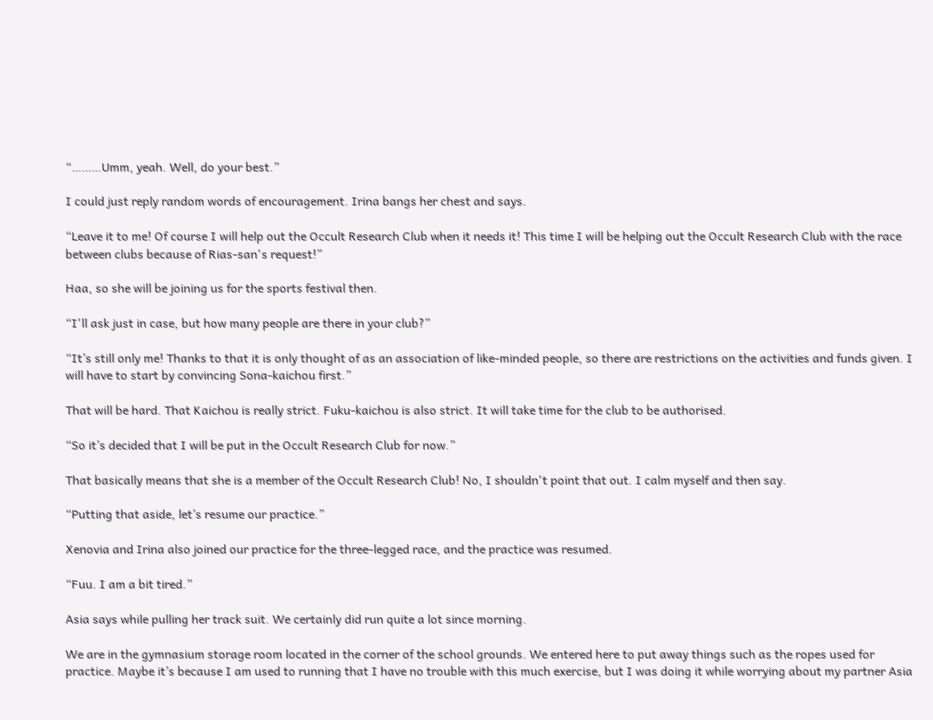“………Umm, yeah. Well, do your best.”

I could just reply random words of encouragement. Irina bangs her chest and says.

“Leave it to me! Of course I will help out the Occult Research Club when it needs it! This time I will be helping out the Occult Research Club with the race between clubs because of Rias-san's request!”

Haa, so she will be joining us for the sports festival then.

“I'll ask just in case, but how many people are there in your club?”

“It’s still only me! Thanks to that it is only thought of as an association of like-minded people, so there are restrictions on the activities and funds given. I will have to start by convincing Sona-kaichou first.”

That will be hard. That Kaichou is really strict. Fuku-kaichou is also strict. It will take time for the club to be authorised.

“So it’s decided that I will be put in the Occult Research Club for now.”

That basically means that she is a member of the Occult Research Club! No, I shouldn't point that out. I calm myself and then say.

“Putting that aside, let’s resume our practice.”

Xenovia and Irina also joined our practice for the three-legged race, and the practice was resumed.

“Fuu. I am a bit tired.”

Asia says while pulling her track suit. We certainly did run quite a lot since morning.

We are in the gymnasium storage room located in the corner of the school grounds. We entered here to put away things such as the ropes used for practice. Maybe it’s because I am used to running that I have no trouble with this much exercise, but I was doing it while worrying about my partner Asia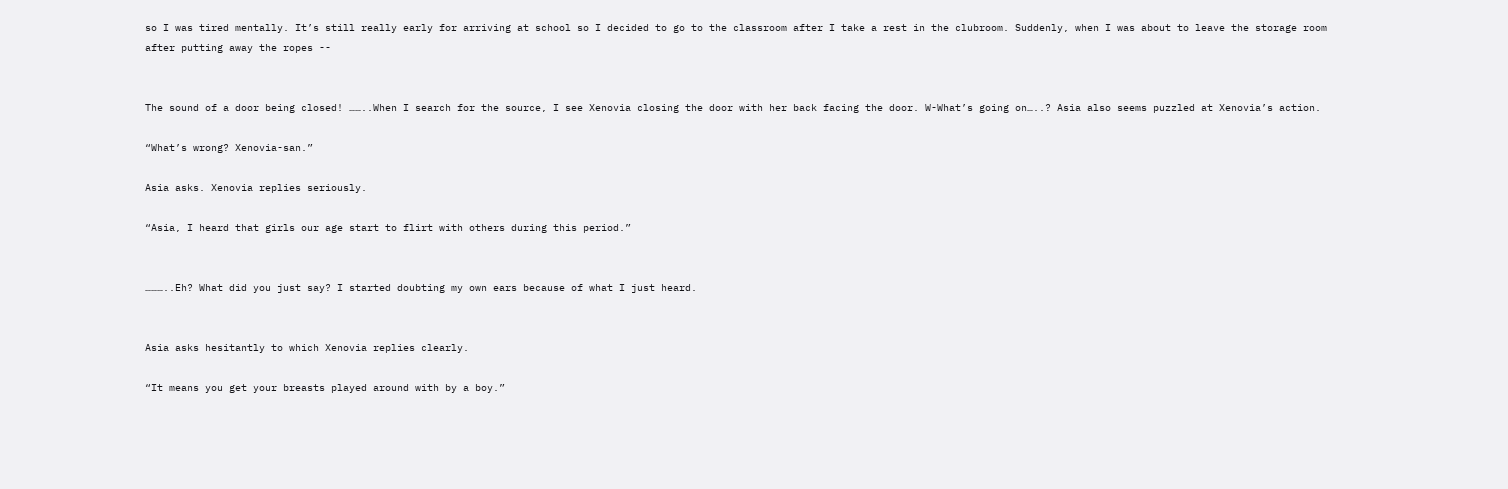so I was tired mentally. It’s still really early for arriving at school so I decided to go to the classroom after I take a rest in the clubroom. Suddenly, when I was about to leave the storage room after putting away the ropes --


The sound of a door being closed! ……..When I search for the source, I see Xenovia closing the door with her back facing the door. W-What’s going on…..? Asia also seems puzzled at Xenovia’s action.

“What’s wrong? Xenovia-san.”

Asia asks. Xenovia replies seriously.

“Asia, I heard that girls our age start to flirt with others during this period.”


………..Eh? What did you just say? I started doubting my own ears because of what I just heard.


Asia asks hesitantly to which Xenovia replies clearly.

“It means you get your breasts played around with by a boy.”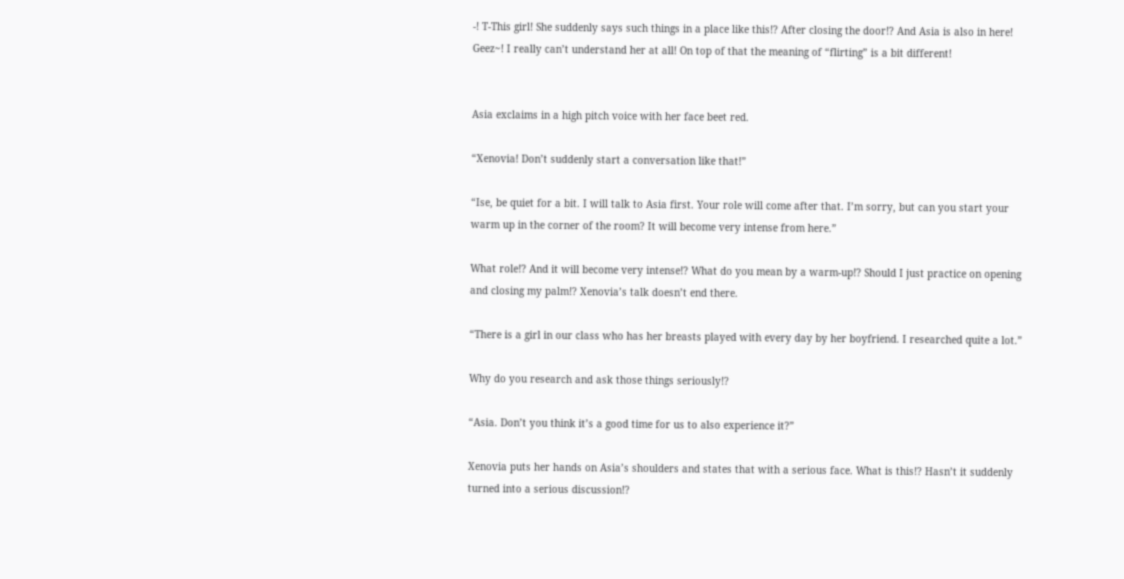-! T-This girl! She suddenly says such things in a place like this!? After closing the door!? And Asia is also in here! Geez~! I really can’t understand her at all! On top of that the meaning of “flirting” is a bit different!


Asia exclaims in a high pitch voice with her face beet red.

“Xenovia! Don’t suddenly start a conversation like that!”

“Ise, be quiet for a bit. I will talk to Asia first. Your role will come after that. I’m sorry, but can you start your warm up in the corner of the room? It will become very intense from here.”

What role!? And it will become very intense!? What do you mean by a warm-up!? Should I just practice on opening and closing my palm!? Xenovia’s talk doesn’t end there.

“There is a girl in our class who has her breasts played with every day by her boyfriend. I researched quite a lot.”

Why do you research and ask those things seriously!?

“Asia. Don’t you think it’s a good time for us to also experience it?”

Xenovia puts her hands on Asia’s shoulders and states that with a serious face. What is this!? Hasn’t it suddenly turned into a serious discussion!?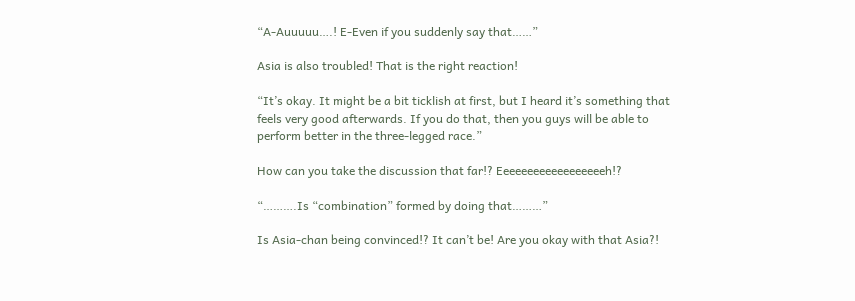“A-Auuuuu….! E-Even if you suddenly say that……”

Asia is also troubled! That is the right reaction!

“It’s okay. It might be a bit ticklish at first, but I heard it’s something that feels very good afterwards. If you do that, then you guys will be able to perform better in the three-legged race.”

How can you take the discussion that far!? Eeeeeeeeeeeeeeeeeeh!?

“……….Is “combination” formed by doing that………”

Is Asia-chan being convinced!? It can’t be! Are you okay with that Asia?!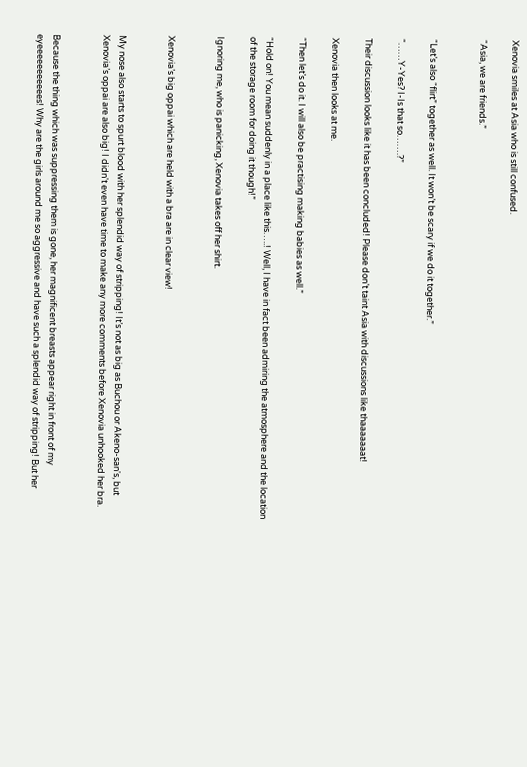Xenovia smiles at Asia who is still confused.

“Asia, we are friends.”


“Let’s also “flirt” together as well. It won’t be scary if we do it together.”

“……Y-Yes? I-Is that so…….?”

Their discussion looks like it has been concluded! Please don’t taint Asia with discussions like thaaaaaaat!

Xenovia then looks at me.

“Then let’s do it. I will also be practising making babies as well.”

“Hold on! You mean suddenly in a place like this…..! Well, I have in fact been admiring the atmosphere and the location of the storage room for doing it though!”

Ignoring me, who is panicking, Xenovia takes off her shirt.


Xenovia’s big oppai which are held with a bra are in clear view!


My nose also starts to spurt blood with her splendid way of stripping! It’s not as big as Buchou or Akeno-san's, but Xenovia’s oppai are also big! I didn't even have time to make any more comments before Xenovia unhooked her bra.


Because the thing which was suppressing them is gone, her magnificent breasts appear right in front of my eyeeeeeeeeeees! Why are the girls around me so aggressive and have such a splendid way of stripping! But her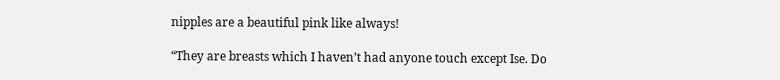nipples are a beautiful pink like always!

“They are breasts which I haven’t had anyone touch except Ise. Do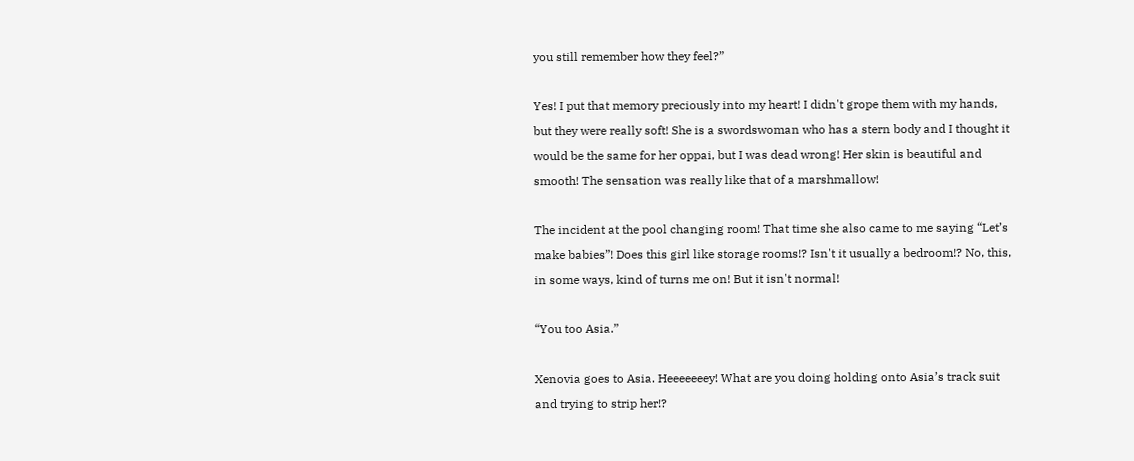you still remember how they feel?”

Yes! I put that memory preciously into my heart! I didn't grope them with my hands, but they were really soft! She is a swordswoman who has a stern body and I thought it would be the same for her oppai, but I was dead wrong! Her skin is beautiful and smooth! The sensation was really like that of a marshmallow!

The incident at the pool changing room! That time she also came to me saying “Let’s make babies”! Does this girl like storage rooms!? Isn't it usually a bedroom!? No, this, in some ways, kind of turns me on! But it isn't normal!

“You too Asia.”

Xenovia goes to Asia. Heeeeeeey! What are you doing holding onto Asia’s track suit and trying to strip her!?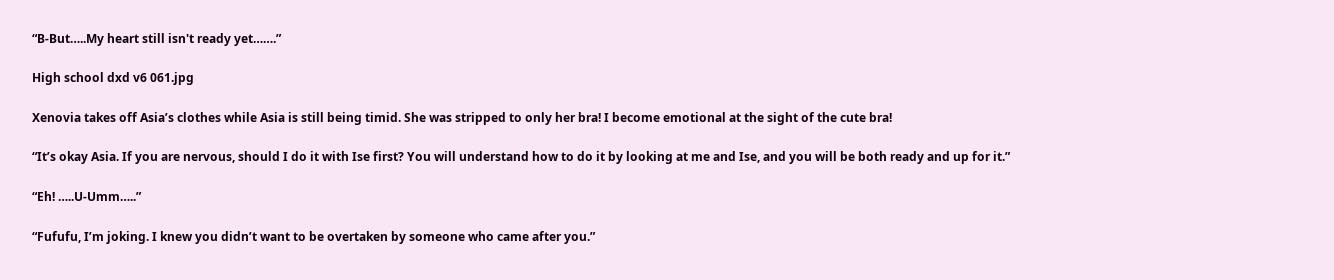“B-But…..My heart still isn't ready yet…….”

High school dxd v6 061.jpg

Xenovia takes off Asia’s clothes while Asia is still being timid. She was stripped to only her bra! I become emotional at the sight of the cute bra!

“It’s okay Asia. If you are nervous, should I do it with Ise first? You will understand how to do it by looking at me and Ise, and you will be both ready and up for it.”

“Eh! …..U-Umm…..”

“Fufufu, I’m joking. I knew you didn’t want to be overtaken by someone who came after you.”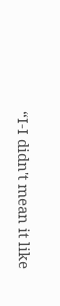“I-I didn't mean it like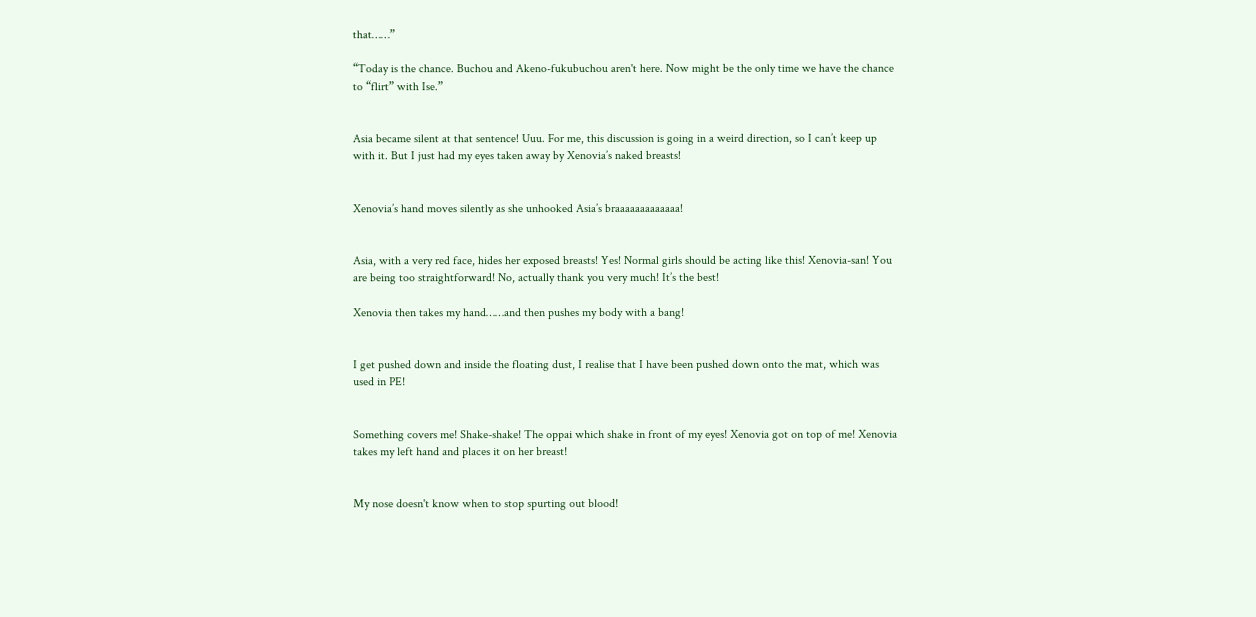that……”

“Today is the chance. Buchou and Akeno-fukubuchou aren't here. Now might be the only time we have the chance to “flirt” with Ise.”


Asia became silent at that sentence! Uuu. For me, this discussion is going in a weird direction, so I can’t keep up with it. But I just had my eyes taken away by Xenovia’s naked breasts!


Xenovia’s hand moves silently as she unhooked Asia’s braaaaaaaaaaaaa!


Asia, with a very red face, hides her exposed breasts! Yes! Normal girls should be acting like this! Xenovia-san! You are being too straightforward! No, actually thank you very much! It’s the best!

Xenovia then takes my hand……and then pushes my body with a bang!


I get pushed down and inside the floating dust, I realise that I have been pushed down onto the mat, which was used in PE!


Something covers me! Shake-shake! The oppai which shake in front of my eyes! Xenovia got on top of me! Xenovia takes my left hand and places it on her breast!


My nose doesn't know when to stop spurting out blood!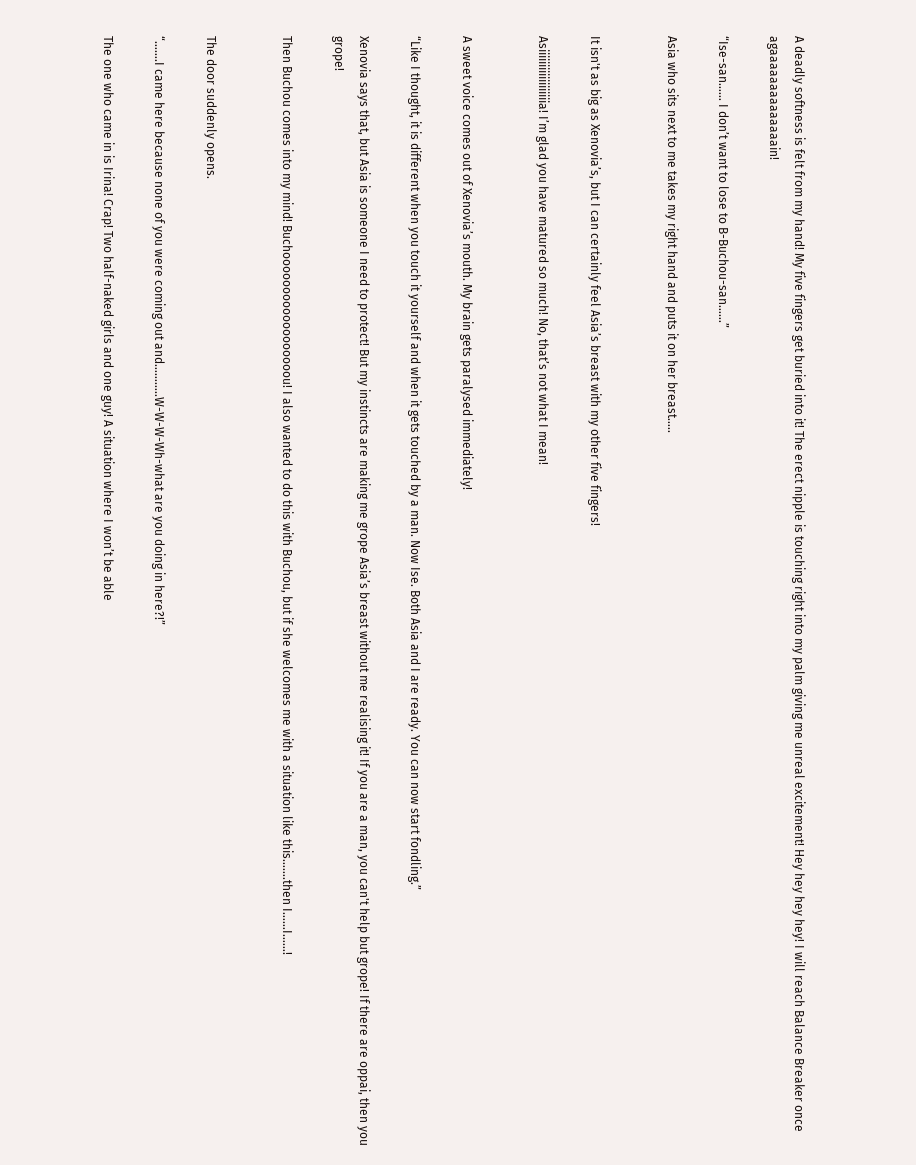A deadly softness is felt from my hand! My five fingers get buried into it! The erect nipple is touching right into my palm giving me unreal excitement! Hey hey hey hey! I will reach Balance Breaker once agaaaaaaaaaaaaaain!

“Ise-san…… I don’t want to lose to B-Buchou-san……”

Asia who sits next to me takes my right hand and puts it on her breast…..


It isn't as big as Xenovia’s, but I can certainly feel Asia’s breast with my other five fingers!

Asiiiiiiiiiiiiiiiiiia! I’m glad you have matured so much! No, that’s not what I mean!


A sweet voice comes out of Xenovia’s mouth. My brain gets paralysed immediately!

“Like I thought, it is different when you touch it yourself and when it gets touched by a man. Now Ise. Both Asia and I are ready. You can now start fondling.”

Xenovia says that, but Asia is someone I need to protect! But my instincts are making me grope Asia’s breast without me realising it! If you are a man, you can't help but grope! If there are oppai, then you grope!

Then Buchou comes into my mind! Buchoooooooooooooooooou! I also wanted to do this with Buchou, but if she welcomes me with a situation like this…….then I……I……!


The door suddenly opens.

“…….I came here because none of you were coming out and………..W-W-W-Wh-what are you doing in here?!”

The one who came in is Irina! Crap! Two half-naked girls and one guy! A situation where I won’t be able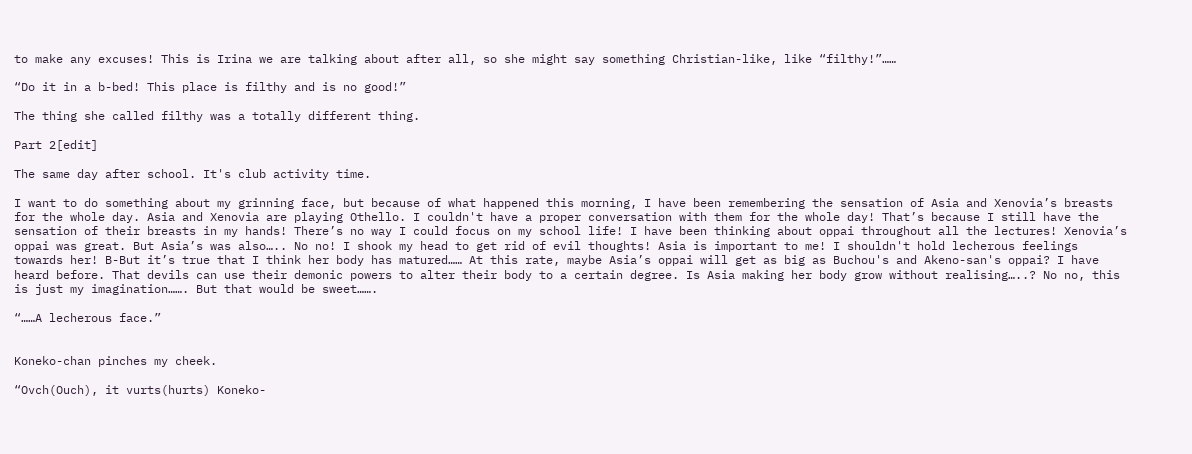to make any excuses! This is Irina we are talking about after all, so she might say something Christian-like, like “filthy!”……

“Do it in a b-bed! This place is filthy and is no good!”

The thing she called filthy was a totally different thing.

Part 2[edit]

The same day after school. It's club activity time.

I want to do something about my grinning face, but because of what happened this morning, I have been remembering the sensation of Asia and Xenovia’s breasts for the whole day. Asia and Xenovia are playing Othello. I couldn't have a proper conversation with them for the whole day! That’s because I still have the sensation of their breasts in my hands! There’s no way I could focus on my school life! I have been thinking about oppai throughout all the lectures! Xenovia’s oppai was great. But Asia’s was also….. No no! I shook my head to get rid of evil thoughts! Asia is important to me! I shouldn't hold lecherous feelings towards her! B-But it’s true that I think her body has matured…… At this rate, maybe Asia’s oppai will get as big as Buchou's and Akeno-san's oppai? I have heard before. That devils can use their demonic powers to alter their body to a certain degree. Is Asia making her body grow without realising…..? No no, this is just my imagination……. But that would be sweet…….

“……A lecherous face.”


Koneko-chan pinches my cheek.

“Ovch(Ouch), it vurts(hurts) Koneko-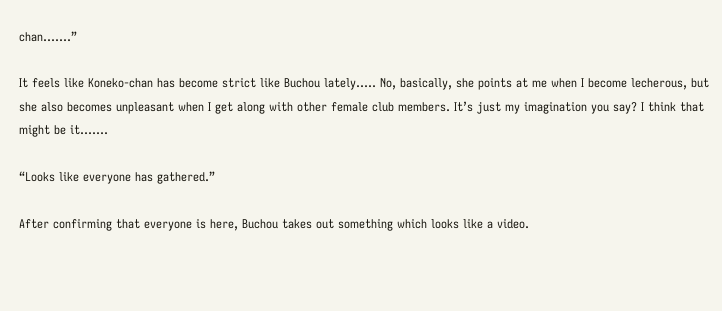chan…….”

It feels like Koneko-chan has become strict like Buchou lately….. No, basically, she points at me when I become lecherous, but she also becomes unpleasant when I get along with other female club members. It’s just my imagination you say? I think that might be it…….

“Looks like everyone has gathered.”

After confirming that everyone is here, Buchou takes out something which looks like a video.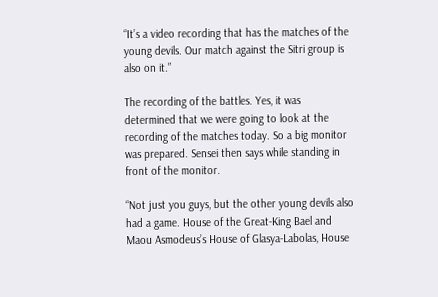“It’s a video recording that has the matches of the young devils. Our match against the Sitri group is also on it.”

The recording of the battles. Yes, it was determined that we were going to look at the recording of the matches today. So a big monitor was prepared. Sensei then says while standing in front of the monitor.

“Not just you guys, but the other young devils also had a game. House of the Great-King Bael and Maou Asmodeus’s House of Glasya-Labolas, House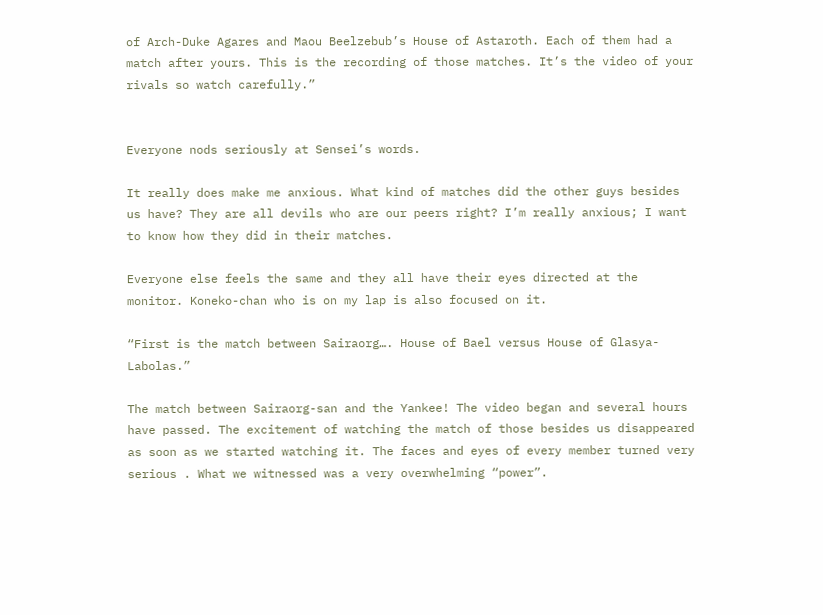of Arch-Duke Agares and Maou Beelzebub’s House of Astaroth. Each of them had a match after yours. This is the recording of those matches. It’s the video of your rivals so watch carefully.”


Everyone nods seriously at Sensei’s words.

It really does make me anxious. What kind of matches did the other guys besides us have? They are all devils who are our peers right? I’m really anxious; I want to know how they did in their matches.

Everyone else feels the same and they all have their eyes directed at the monitor. Koneko-chan who is on my lap is also focused on it.

“First is the match between Sairaorg…. House of Bael versus House of Glasya-Labolas.”

The match between Sairaorg-san and the Yankee! The video began and several hours have passed. The excitement of watching the match of those besides us disappeared as soon as we started watching it. The faces and eyes of every member turned very serious . What we witnessed was a very overwhelming “power”.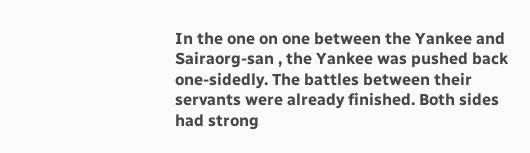In the one on one between the Yankee and Sairaorg-san , the Yankee was pushed back one-sidedly. The battles between their servants were already finished. Both sides had strong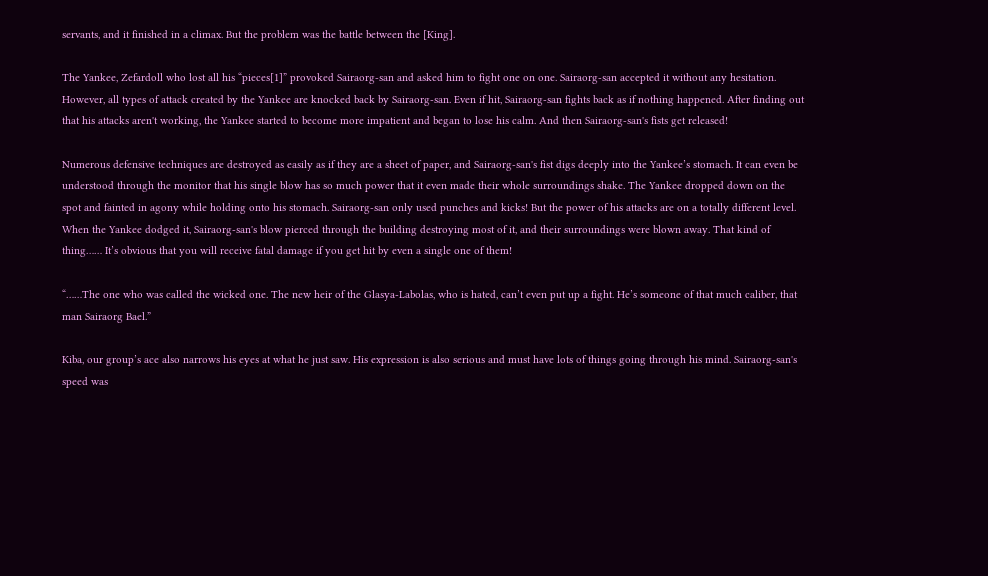servants, and it finished in a climax. But the problem was the battle between the [King].

The Yankee, Zefardoll who lost all his “pieces[1]” provoked Sairaorg-san and asked him to fight one on one. Sairaorg-san accepted it without any hesitation. However, all types of attack created by the Yankee are knocked back by Sairaorg-san. Even if hit, Sairaorg-san fights back as if nothing happened. After finding out that his attacks aren't working, the Yankee started to become more impatient and began to lose his calm. And then Sairaorg-san's fists get released!

Numerous defensive techniques are destroyed as easily as if they are a sheet of paper, and Sairaorg-san's fist digs deeply into the Yankee’s stomach. It can even be understood through the monitor that his single blow has so much power that it even made their whole surroundings shake. The Yankee dropped down on the spot and fainted in agony while holding onto his stomach. Sairaorg-san only used punches and kicks! But the power of his attacks are on a totally different level. When the Yankee dodged it, Sairaorg-san's blow pierced through the building destroying most of it, and their surroundings were blown away. That kind of thing…… It’s obvious that you will receive fatal damage if you get hit by even a single one of them!

“……The one who was called the wicked one. The new heir of the Glasya-Labolas, who is hated, can’t even put up a fight. He’s someone of that much caliber, that man Sairaorg Bael.”

Kiba, our group’s ace also narrows his eyes at what he just saw. His expression is also serious and must have lots of things going through his mind. Sairaorg-san's speed was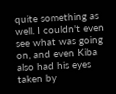quite something as well. I couldn't even see what was going on, and even Kiba also had his eyes taken by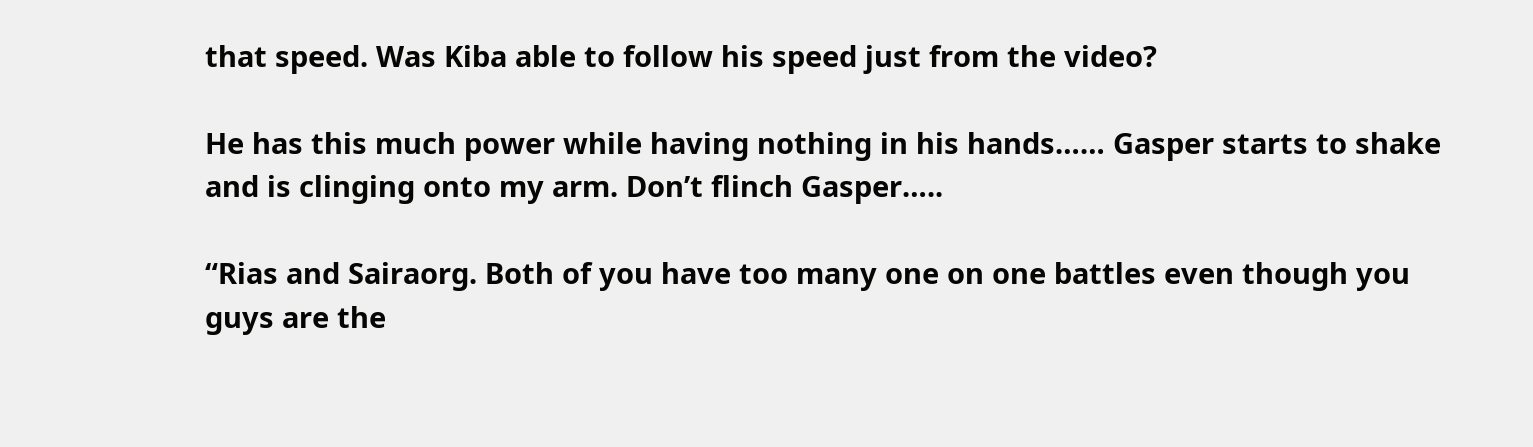that speed. Was Kiba able to follow his speed just from the video?

He has this much power while having nothing in his hands…… Gasper starts to shake and is clinging onto my arm. Don’t flinch Gasper…..

“Rias and Sairaorg. Both of you have too many one on one battles even though you guys are the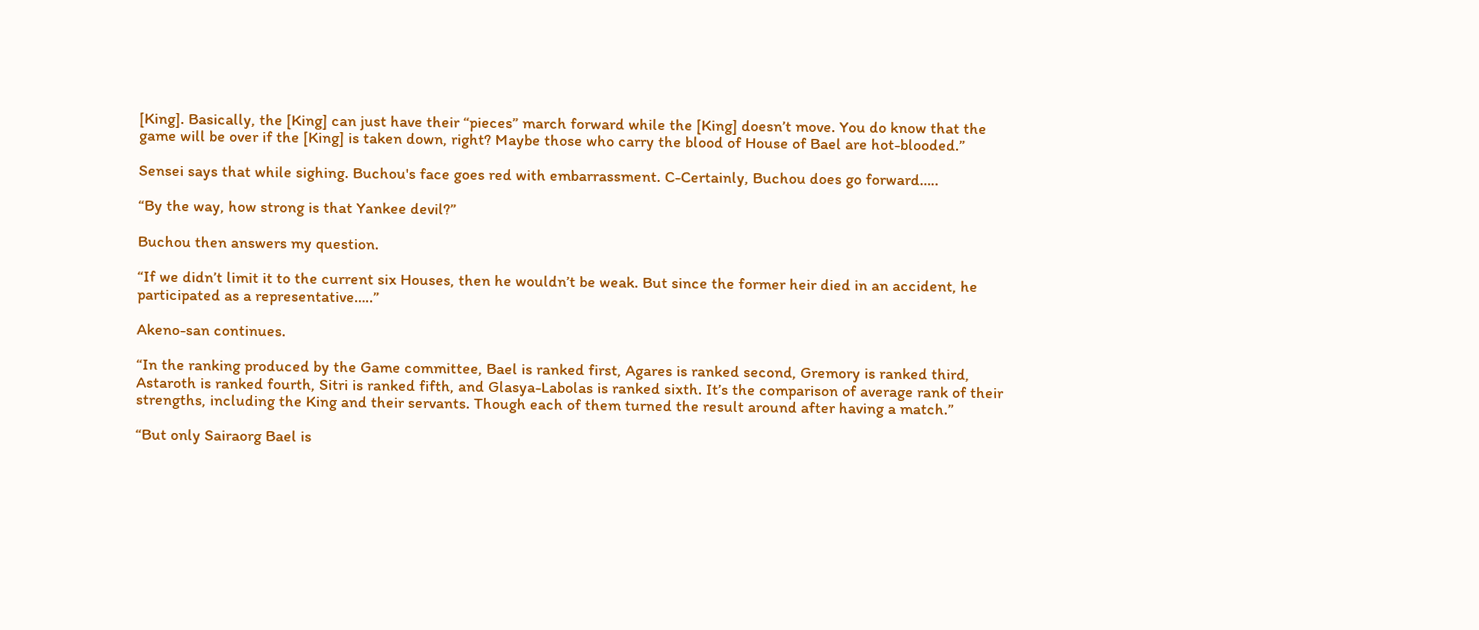[King]. Basically, the [King] can just have their “pieces” march forward while the [King] doesn’t move. You do know that the game will be over if the [King] is taken down, right? Maybe those who carry the blood of House of Bael are hot-blooded.”

Sensei says that while sighing. Buchou's face goes red with embarrassment. C-Certainly, Buchou does go forward…..

“By the way, how strong is that Yankee devil?”

Buchou then answers my question.

“If we didn’t limit it to the current six Houses, then he wouldn’t be weak. But since the former heir died in an accident, he participated as a representative…..”

Akeno-san continues.

“In the ranking produced by the Game committee, Bael is ranked first, Agares is ranked second, Gremory is ranked third, Astaroth is ranked fourth, Sitri is ranked fifth, and Glasya-Labolas is ranked sixth. It’s the comparison of average rank of their strengths, including the King and their servants. Though each of them turned the result around after having a match.”

“But only Sairaorg Bael is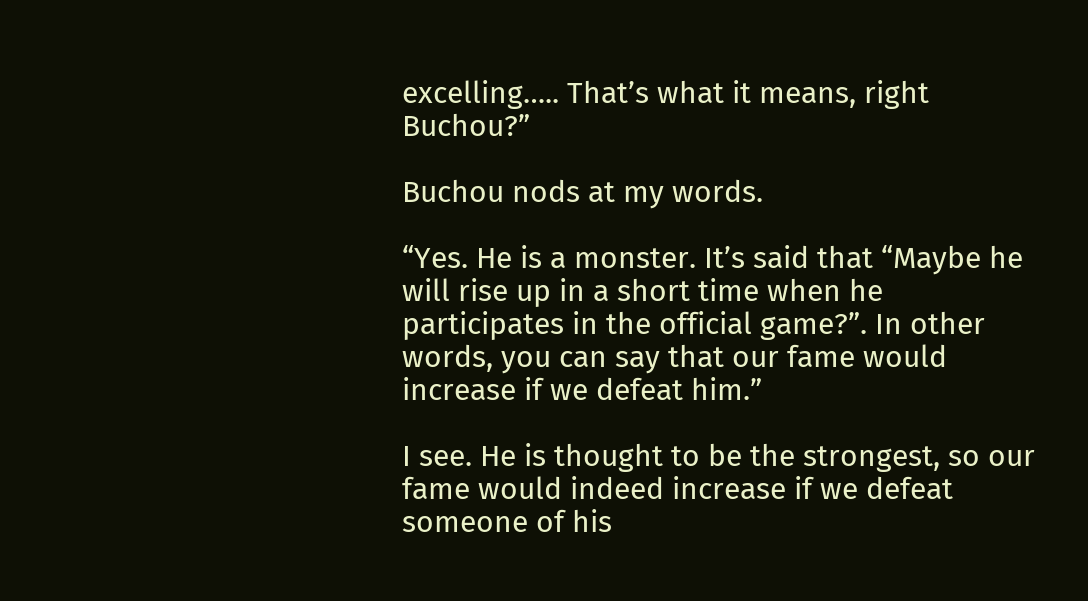excelling….. That’s what it means, right Buchou?”

Buchou nods at my words.

“Yes. He is a monster. It’s said that “Maybe he will rise up in a short time when he participates in the official game?”. In other words, you can say that our fame would increase if we defeat him.”

I see. He is thought to be the strongest, so our fame would indeed increase if we defeat someone of his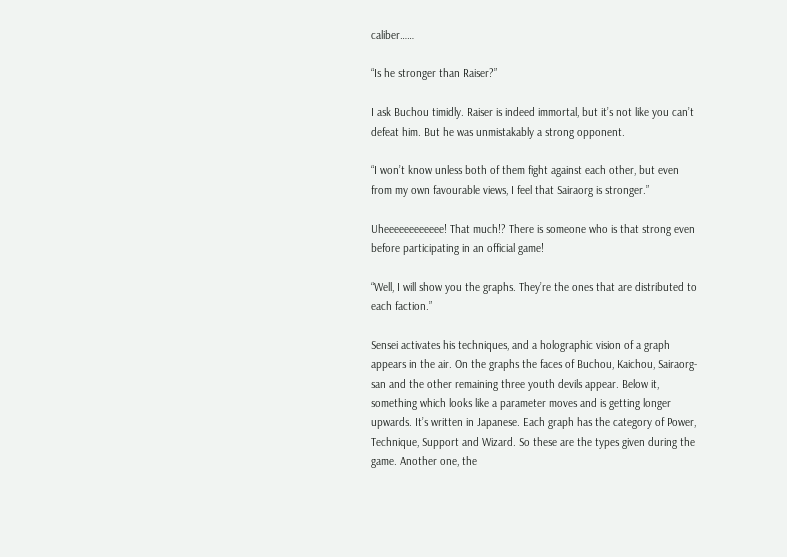caliber……

“Is he stronger than Raiser?”

I ask Buchou timidly. Raiser is indeed immortal, but it’s not like you can’t defeat him. But he was unmistakably a strong opponent.

“I won’t know unless both of them fight against each other, but even from my own favourable views, I feel that Sairaorg is stronger.”

Uheeeeeeeeeeee! That much!? There is someone who is that strong even before participating in an official game!

“Well, I will show you the graphs. They’re the ones that are distributed to each faction.”

Sensei activates his techniques, and a holographic vision of a graph appears in the air. On the graphs the faces of Buchou, Kaichou, Sairaorg-san and the other remaining three youth devils appear. Below it, something which looks like a parameter moves and is getting longer upwards. It’s written in Japanese. Each graph has the category of Power, Technique, Support and Wizard. So these are the types given during the game. Another one, the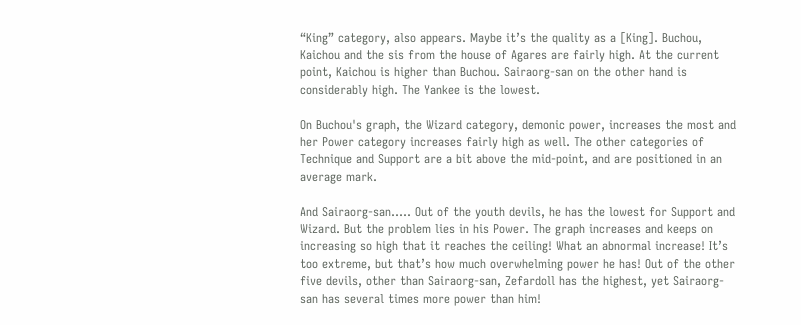“King” category, also appears. Maybe it’s the quality as a [King]. Buchou, Kaichou and the sis from the house of Agares are fairly high. At the current point, Kaichou is higher than Buchou. Sairaorg-san on the other hand is considerably high. The Yankee is the lowest.

On Buchou's graph, the Wizard category, demonic power, increases the most and her Power category increases fairly high as well. The other categories of Technique and Support are a bit above the mid-point, and are positioned in an average mark.

And Sairaorg-san….. Out of the youth devils, he has the lowest for Support and Wizard. But the problem lies in his Power. The graph increases and keeps on increasing so high that it reaches the ceiling! What an abnormal increase! It’s too extreme, but that’s how much overwhelming power he has! Out of the other five devils, other than Sairaorg-san, Zefardoll has the highest, yet Sairaorg-san has several times more power than him!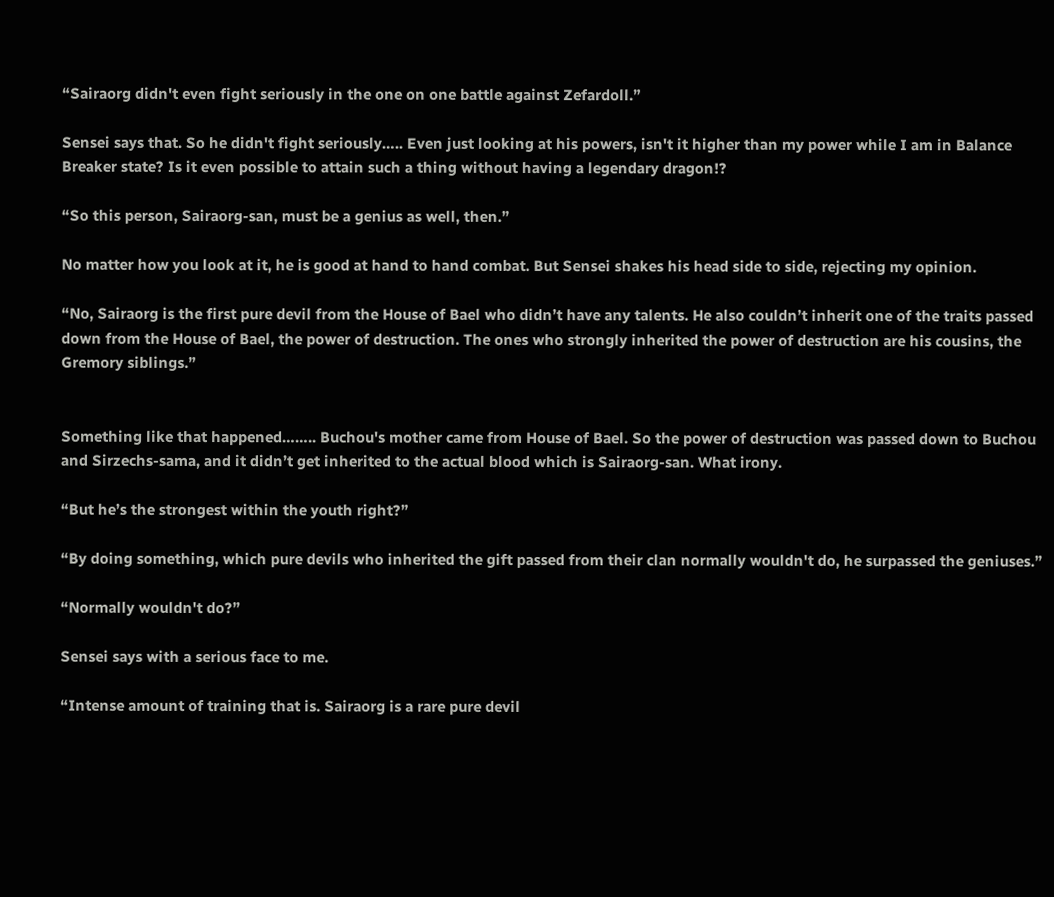“Sairaorg didn't even fight seriously in the one on one battle against Zefardoll.”

Sensei says that. So he didn't fight seriously….. Even just looking at his powers, isn't it higher than my power while I am in Balance Breaker state? Is it even possible to attain such a thing without having a legendary dragon!?

“So this person, Sairaorg-san, must be a genius as well, then.”

No matter how you look at it, he is good at hand to hand combat. But Sensei shakes his head side to side, rejecting my opinion.

“No, Sairaorg is the first pure devil from the House of Bael who didn’t have any talents. He also couldn’t inherit one of the traits passed down from the House of Bael, the power of destruction. The ones who strongly inherited the power of destruction are his cousins, the Gremory siblings.”


Something like that happened…….. Buchou's mother came from House of Bael. So the power of destruction was passed down to Buchou and Sirzechs-sama, and it didn’t get inherited to the actual blood which is Sairaorg-san. What irony.

“But he’s the strongest within the youth right?”

“By doing something, which pure devils who inherited the gift passed from their clan normally wouldn't do, he surpassed the geniuses.”

“Normally wouldn't do?”

Sensei says with a serious face to me.

“Intense amount of training that is. Sairaorg is a rare pure devil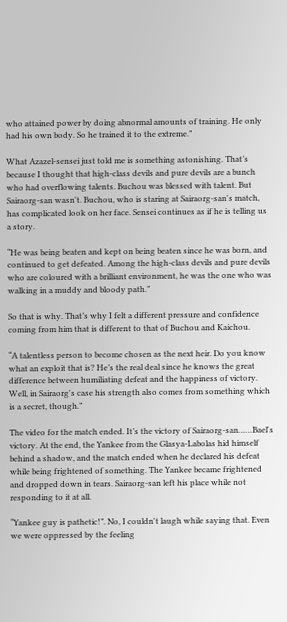who attained power by doing abnormal amounts of training. He only had his own body. So he trained it to the extreme.”

What Azazel-sensei just told me is something astonishing. That’s because I thought that high-class devils and pure devils are a bunch who had overflowing talents. Buchou was blessed with talent. But Sairaorg-san wasn't. Buchou, who is staring at Sairaorg-san's match, has complicated look on her face. Sensei continues as if he is telling us a story.

“He was being beaten and kept on being beaten since he was born, and continued to get defeated. Among the high-class devils and pure devils who are coloured with a brilliant environment, he was the one who was walking in a muddy and bloody path.”

So that is why. That’s why I felt a different pressure and confidence coming from him that is different to that of Buchou and Kaichou.

“A talentless person to become chosen as the next heir. Do you know what an exploit that is? He’s the real deal since he knows the great difference between humiliating defeat and the happiness of victory. Well, in Sairaorg's case his strength also comes from something which is a secret, though.”

The video for the match ended. It’s the victory of Sairaorg-san……Bael's victory. At the end, the Yankee from the Glasya-Labolas hid himself behind a shadow, and the match ended when he declared his defeat while being frightened of something. The Yankee became frightened and dropped down in tears. Sairaorg-san left his place while not responding to it at all.

“Yankee guy is pathetic!”. No, I couldn't laugh while saying that. Even we were oppressed by the feeling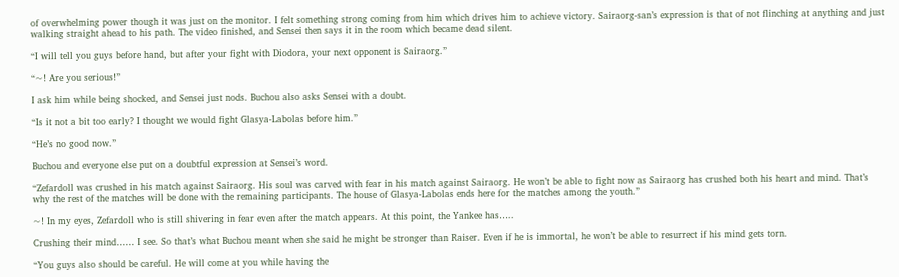of overwhelming power though it was just on the monitor. I felt something strong coming from him which drives him to achieve victory. Sairaorg-san’s expression is that of not flinching at anything and just walking straight ahead to his path. The video finished, and Sensei then says it in the room which became dead silent.

“I will tell you guys before hand, but after your fight with Diodora, your next opponent is Sairaorg.”

“~! Are you serious!”

I ask him while being shocked, and Sensei just nods. Buchou also asks Sensei with a doubt.

“Is it not a bit too early? I thought we would fight Glasya-Labolas before him.”

“He’s no good now.”

Buchou and everyone else put on a doubtful expression at Sensei’s word.

“Zefardoll was crushed in his match against Sairaorg. His soul was carved with fear in his match against Sairaorg. He won’t be able to fight now as Sairaorg has crushed both his heart and mind. That’s why the rest of the matches will be done with the remaining participants. The house of Glasya-Labolas ends here for the matches among the youth.”

~! In my eyes, Zefardoll who is still shivering in fear even after the match appears. At this point, the Yankee has…..

Crushing their mind…… I see. So that’s what Buchou meant when she said he might be stronger than Raiser. Even if he is immortal, he won’t be able to resurrect if his mind gets torn.

“You guys also should be careful. He will come at you while having the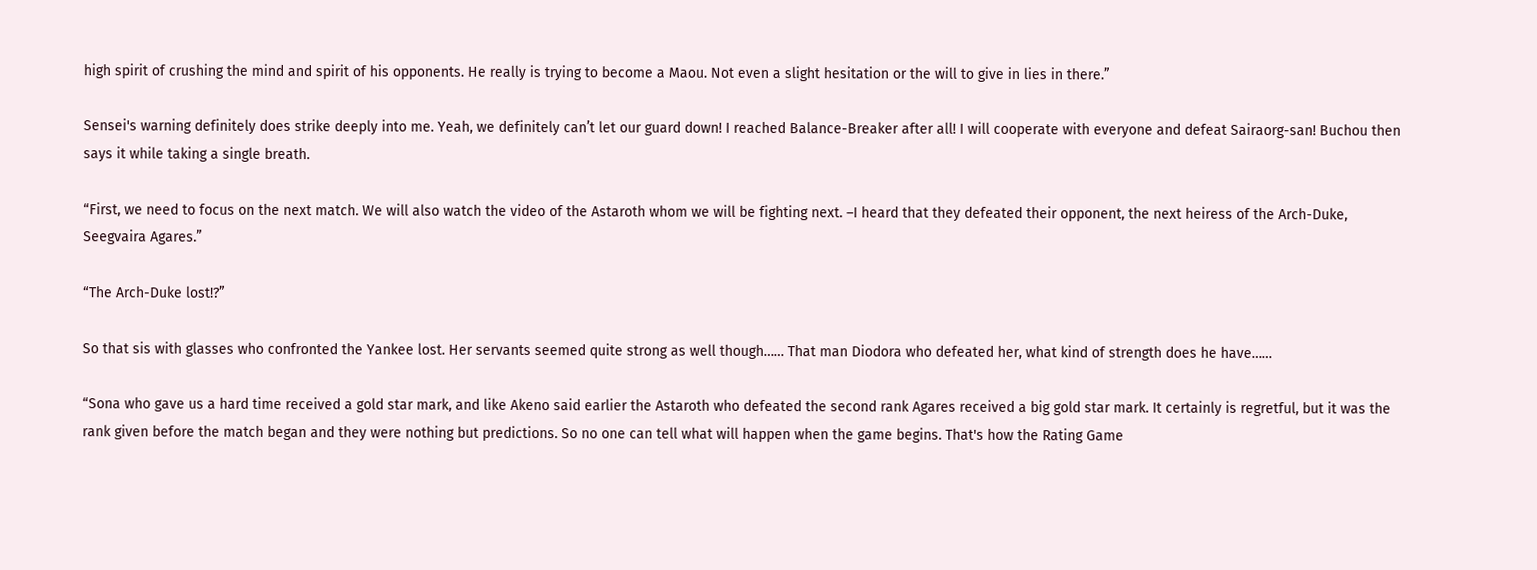high spirit of crushing the mind and spirit of his opponents. He really is trying to become a Maou. Not even a slight hesitation or the will to give in lies in there.”

Sensei's warning definitely does strike deeply into me. Yeah, we definitely can’t let our guard down! I reached Balance-Breaker after all! I will cooperate with everyone and defeat Sairaorg-san! Buchou then says it while taking a single breath.

“First, we need to focus on the next match. We will also watch the video of the Astaroth whom we will be fighting next. –I heard that they defeated their opponent, the next heiress of the Arch-Duke, Seegvaira Agares.”

“The Arch-Duke lost!?”

So that sis with glasses who confronted the Yankee lost. Her servants seemed quite strong as well though…… That man Diodora who defeated her, what kind of strength does he have……

“Sona who gave us a hard time received a gold star mark, and like Akeno said earlier the Astaroth who defeated the second rank Agares received a big gold star mark. It certainly is regretful, but it was the rank given before the match began and they were nothing but predictions. So no one can tell what will happen when the game begins. That's how the Rating Game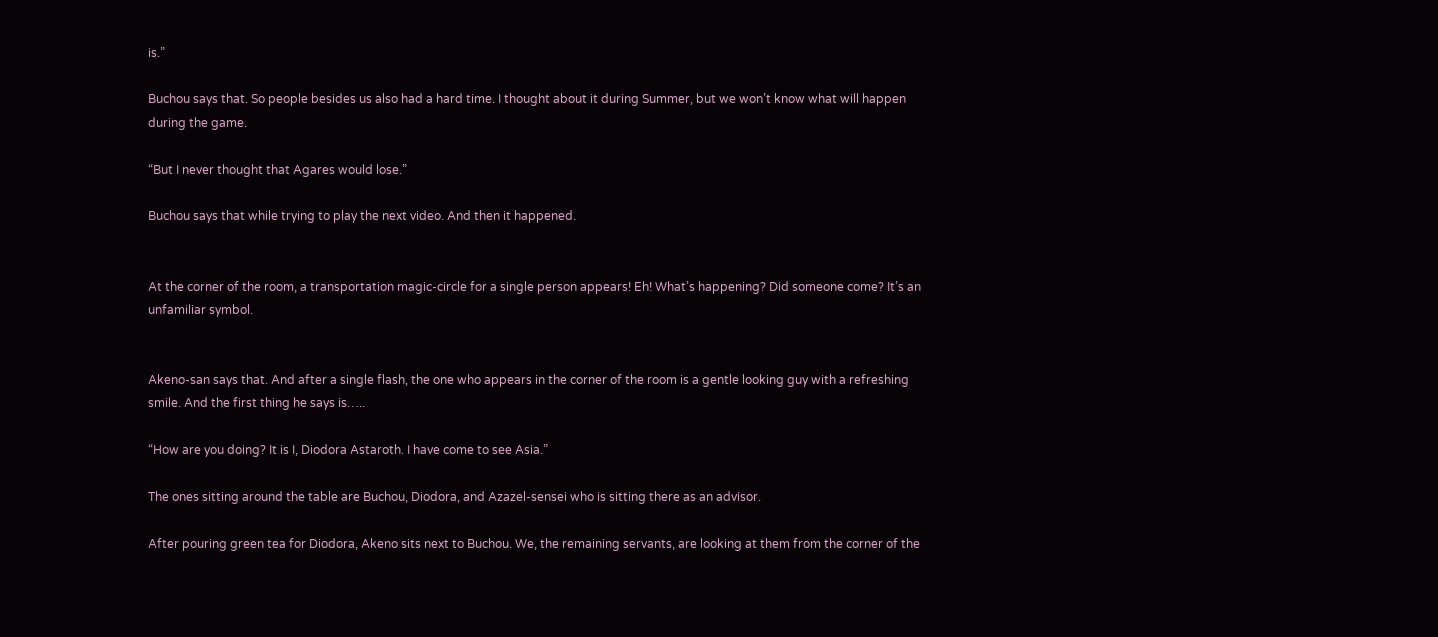is.”

Buchou says that. So people besides us also had a hard time. I thought about it during Summer, but we won’t know what will happen during the game.

“But I never thought that Agares would lose.”

Buchou says that while trying to play the next video. And then it happened.


At the corner of the room, a transportation magic-circle for a single person appears! Eh! What’s happening? Did someone come? It’s an unfamiliar symbol.


Akeno-san says that. And after a single flash, the one who appears in the corner of the room is a gentle looking guy with a refreshing smile. And the first thing he says is…..

“How are you doing? It is I, Diodora Astaroth. I have come to see Asia.”

The ones sitting around the table are Buchou, Diodora, and Azazel-sensei who is sitting there as an advisor.

After pouring green tea for Diodora, Akeno sits next to Buchou. We, the remaining servants, are looking at them from the corner of the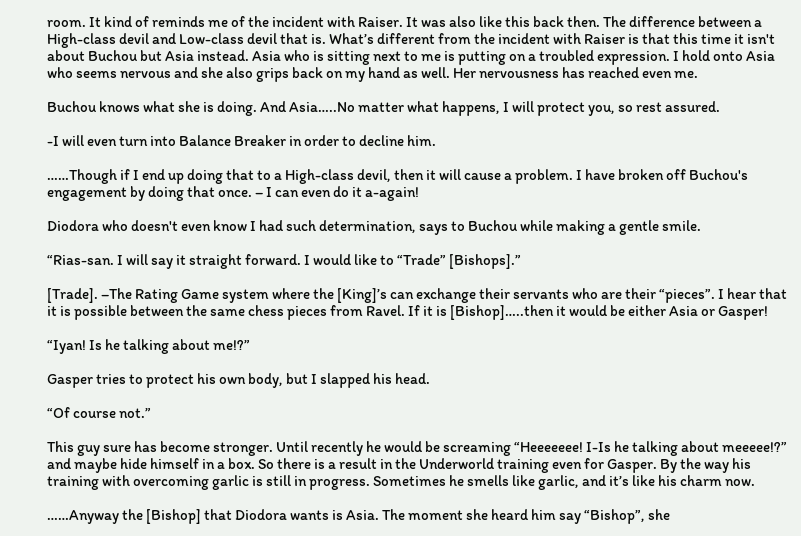room. It kind of reminds me of the incident with Raiser. It was also like this back then. The difference between a High-class devil and Low-class devil that is. What’s different from the incident with Raiser is that this time it isn't about Buchou but Asia instead. Asia who is sitting next to me is putting on a troubled expression. I hold onto Asia who seems nervous and she also grips back on my hand as well. Her nervousness has reached even me.

Buchou knows what she is doing. And Asia…..No matter what happens, I will protect you, so rest assured.

-I will even turn into Balance Breaker in order to decline him.

……Though if I end up doing that to a High-class devil, then it will cause a problem. I have broken off Buchou's engagement by doing that once. – I can even do it a-again!

Diodora who doesn't even know I had such determination, says to Buchou while making a gentle smile.

“Rias-san. I will say it straight forward. I would like to “Trade” [Bishops].”

[Trade]. –The Rating Game system where the [King]’s can exchange their servants who are their “pieces”. I hear that it is possible between the same chess pieces from Ravel. If it is [Bishop]…..then it would be either Asia or Gasper!

“Iyan! Is he talking about me!?”

Gasper tries to protect his own body, but I slapped his head.

“Of course not.”

This guy sure has become stronger. Until recently he would be screaming “Heeeeeee! I-Is he talking about meeeee!?” and maybe hide himself in a box. So there is a result in the Underworld training even for Gasper. By the way his training with overcoming garlic is still in progress. Sometimes he smells like garlic, and it’s like his charm now.

……Anyway the [Bishop] that Diodora wants is Asia. The moment she heard him say “Bishop”, she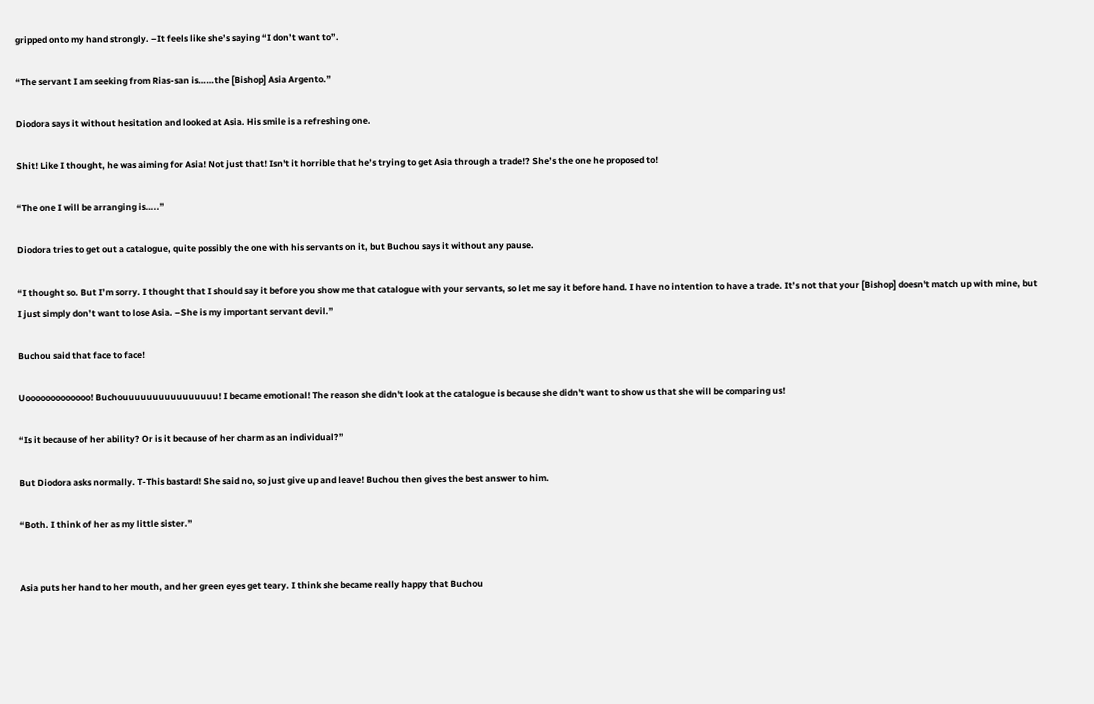gripped onto my hand strongly. –It feels like she’s saying “I don’t want to”.

“The servant I am seeking from Rias-san is……the [Bishop] Asia Argento.”

Diodora says it without hesitation and looked at Asia. His smile is a refreshing one.

Shit! Like I thought, he was aiming for Asia! Not just that! Isn't it horrible that he’s trying to get Asia through a trade!? She’s the one he proposed to!

“The one I will be arranging is…..”

Diodora tries to get out a catalogue, quite possibly the one with his servants on it, but Buchou says it without any pause.

“I thought so. But I’m sorry. I thought that I should say it before you show me that catalogue with your servants, so let me say it before hand. I have no intention to have a trade. It’s not that your [Bishop] doesn't match up with mine, but I just simply don’t want to lose Asia. –She is my important servant devil.”

Buchou said that face to face!

Uooooooooooooo! Buchouuuuuuuuuuuuuuuu! I became emotional! The reason she didn't look at the catalogue is because she didn't want to show us that she will be comparing us!

“Is it because of her ability? Or is it because of her charm as an individual?”

But Diodora asks normally. T-This bastard! She said no, so just give up and leave! Buchou then gives the best answer to him.

“Both. I think of her as my little sister.”


Asia puts her hand to her mouth, and her green eyes get teary. I think she became really happy that Buchou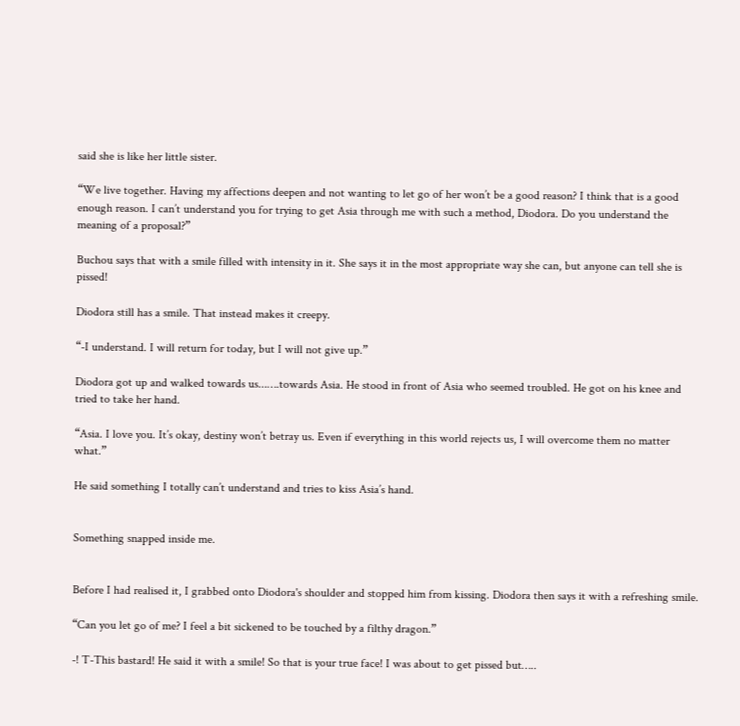said she is like her little sister.

“We live together. Having my affections deepen and not wanting to let go of her won’t be a good reason? I think that is a good enough reason. I can’t understand you for trying to get Asia through me with such a method, Diodora. Do you understand the meaning of a proposal?”

Buchou says that with a smile filled with intensity in it. She says it in the most appropriate way she can, but anyone can tell she is pissed!

Diodora still has a smile. That instead makes it creepy.

“-I understand. I will return for today, but I will not give up.”

Diodora got up and walked towards us...….towards Asia. He stood in front of Asia who seemed troubled. He got on his knee and tried to take her hand.

“Asia. I love you. It’s okay, destiny won’t betray us. Even if everything in this world rejects us, I will overcome them no matter what.”

He said something I totally can’t understand and tries to kiss Asia’s hand.


Something snapped inside me.


Before I had realised it, I grabbed onto Diodora's shoulder and stopped him from kissing. Diodora then says it with a refreshing smile.

“Can you let go of me? I feel a bit sickened to be touched by a filthy dragon.”

-! T-This bastard! He said it with a smile! So that is your true face! I was about to get pissed but…..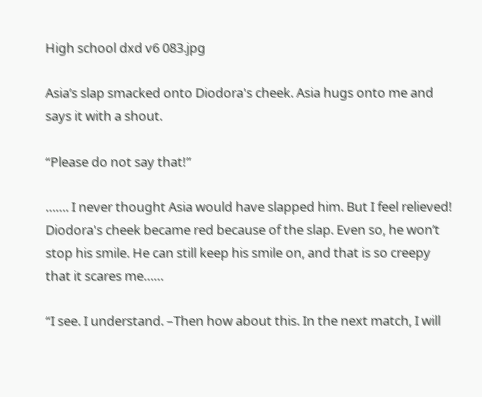High school dxd v6 083.jpg

Asia’s slap smacked onto Diodora's cheek. Asia hugs onto me and says it with a shout.

“Please do not say that!”

……. I never thought Asia would have slapped him. But I feel relieved! Diodora's cheek became red because of the slap. Even so, he won’t stop his smile. He can still keep his smile on, and that is so creepy that it scares me……

“I see. I understand. –Then how about this. In the next match, I will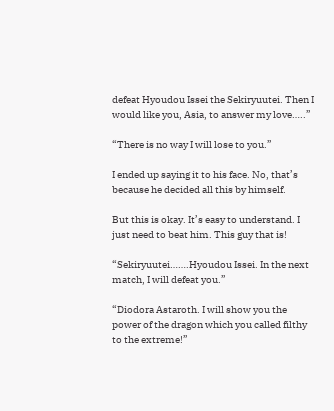defeat Hyoudou Issei the Sekiryuutei. Then I would like you, Asia, to answer my love…..”

“There is no way I will lose to you.”

I ended up saying it to his face. No, that’s because he decided all this by himself.

But this is okay. It’s easy to understand. I just need to beat him. This guy that is!

“Sekiryuutei…….Hyoudou Issei. In the next match, I will defeat you.”

“Diodora Astaroth. I will show you the power of the dragon which you called filthy to the extreme!”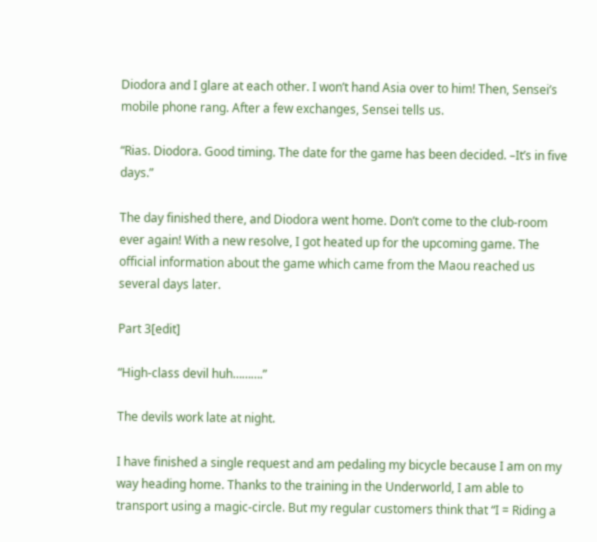Diodora and I glare at each other. I won’t hand Asia over to him! Then, Sensei’s mobile phone rang. After a few exchanges, Sensei tells us.

“Rias. Diodora. Good timing. The date for the game has been decided. –It’s in five days.”

The day finished there, and Diodora went home. Don’t come to the club-room ever again! With a new resolve, I got heated up for the upcoming game. The official information about the game which came from the Maou reached us several days later.

Part 3[edit]

“High-class devil huh……….”

The devils work late at night.

I have finished a single request and am pedaling my bicycle because I am on my way heading home. Thanks to the training in the Underworld, I am able to transport using a magic-circle. But my regular customers think that “I = Riding a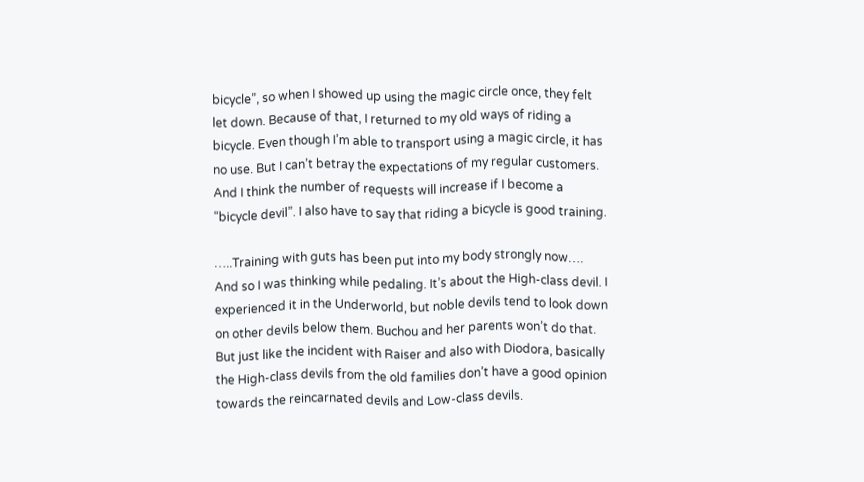bicycle”, so when I showed up using the magic circle once, they felt let down. Because of that, I returned to my old ways of riding a bicycle. Even though I’m able to transport using a magic circle, it has no use. But I can’t betray the expectations of my regular customers. And I think the number of requests will increase if I become a “bicycle devil”. I also have to say that riding a bicycle is good training.

…..Training with guts has been put into my body strongly now…. And so I was thinking while pedaling. It’s about the High-class devil. I experienced it in the Underworld, but noble devils tend to look down on other devils below them. Buchou and her parents won’t do that. But just like the incident with Raiser and also with Diodora, basically the High-class devils from the old families don’t have a good opinion towards the reincarnated devils and Low-class devils.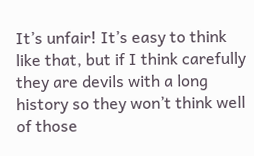It’s unfair! It’s easy to think like that, but if I think carefully they are devils with a long history so they won’t think well of those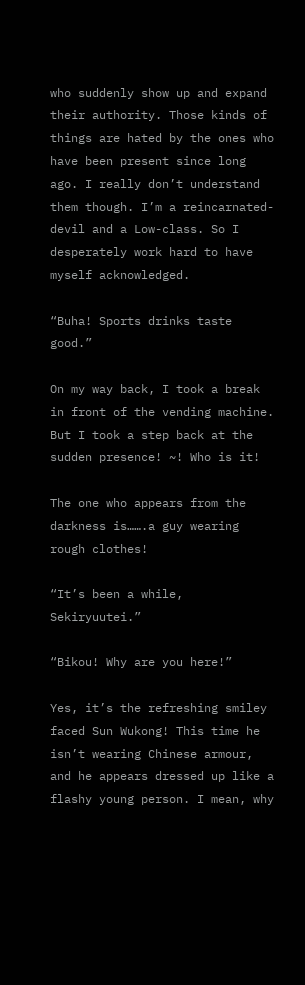who suddenly show up and expand their authority. Those kinds of things are hated by the ones who have been present since long ago. I really don’t understand them though. I’m a reincarnated-devil and a Low-class. So I desperately work hard to have myself acknowledged.

“Buha! Sports drinks taste good.”

On my way back, I took a break in front of the vending machine. But I took a step back at the sudden presence! ~! Who is it!

The one who appears from the darkness is…….a guy wearing rough clothes!

“It’s been a while, Sekiryuutei.”

“Bikou! Why are you here!”

Yes, it’s the refreshing smiley faced Sun Wukong! This time he isn’t wearing Chinese armour, and he appears dressed up like a flashy young person. I mean, why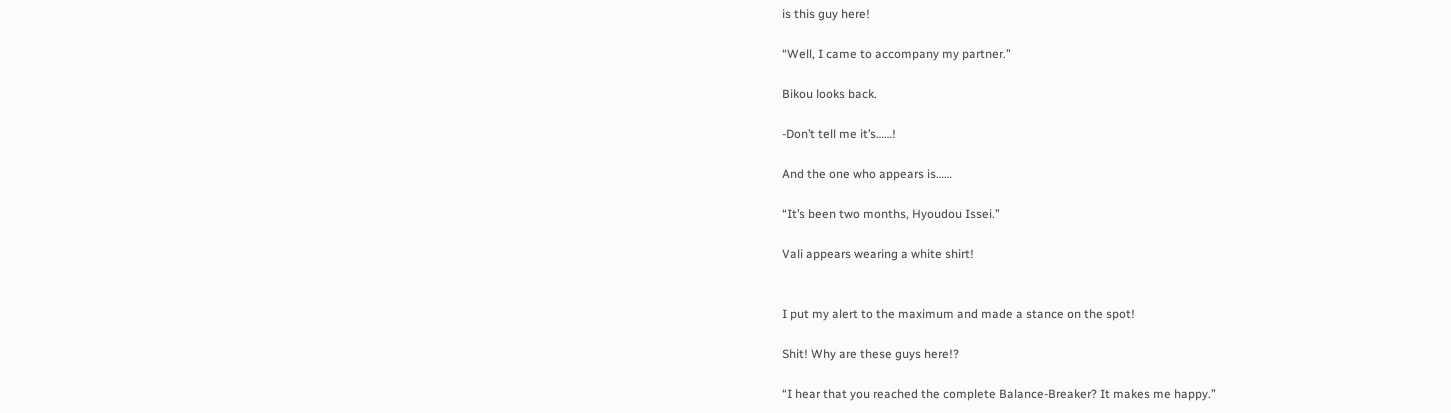is this guy here!

“Well, I came to accompany my partner.”

Bikou looks back.

-Don’t tell me it’s……!

And the one who appears is……

“It’s been two months, Hyoudou Issei.”

Vali appears wearing a white shirt!


I put my alert to the maximum and made a stance on the spot!

Shit! Why are these guys here!?

“I hear that you reached the complete Balance-Breaker? It makes me happy.”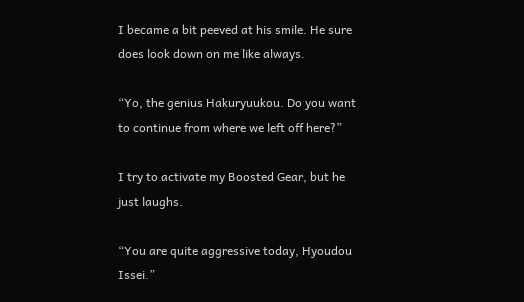I became a bit peeved at his smile. He sure does look down on me like always.

“Yo, the genius Hakuryuukou. Do you want to continue from where we left off here?”

I try to activate my Boosted Gear, but he just laughs.

“You are quite aggressive today, Hyoudou Issei.”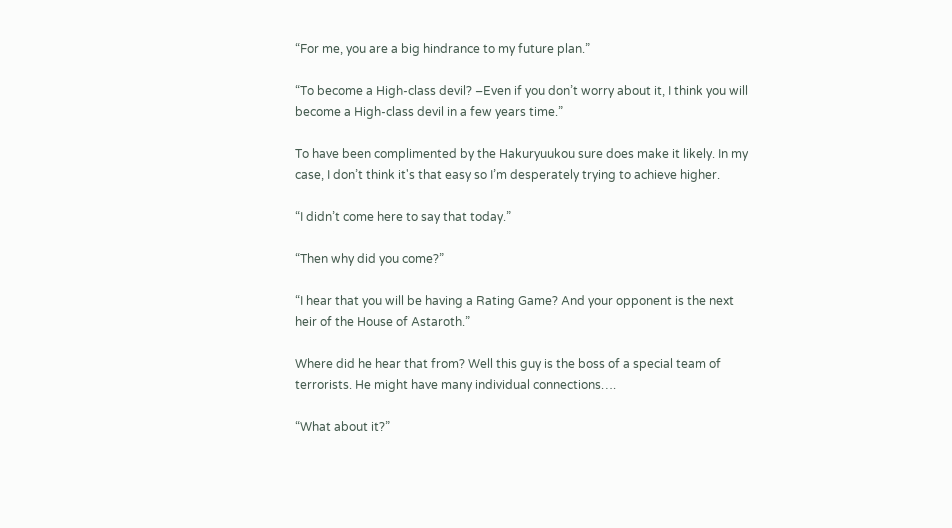“For me, you are a big hindrance to my future plan.”

“To become a High-class devil? –Even if you don’t worry about it, I think you will become a High-class devil in a few years time.”

To have been complimented by the Hakuryuukou sure does make it likely. In my case, I don’t think it's that easy so I’m desperately trying to achieve higher.

“I didn’t come here to say that today.”

“Then why did you come?”

“I hear that you will be having a Rating Game? And your opponent is the next heir of the House of Astaroth.”

Where did he hear that from? Well this guy is the boss of a special team of terrorists. He might have many individual connections….

“What about it?”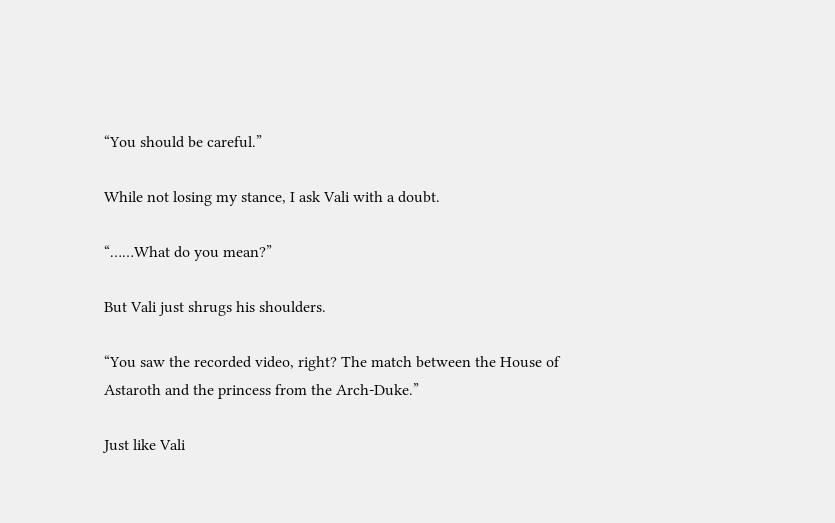“You should be careful.”

While not losing my stance, I ask Vali with a doubt.

“……What do you mean?”

But Vali just shrugs his shoulders.

“You saw the recorded video, right? The match between the House of Astaroth and the princess from the Arch-Duke.”

Just like Vali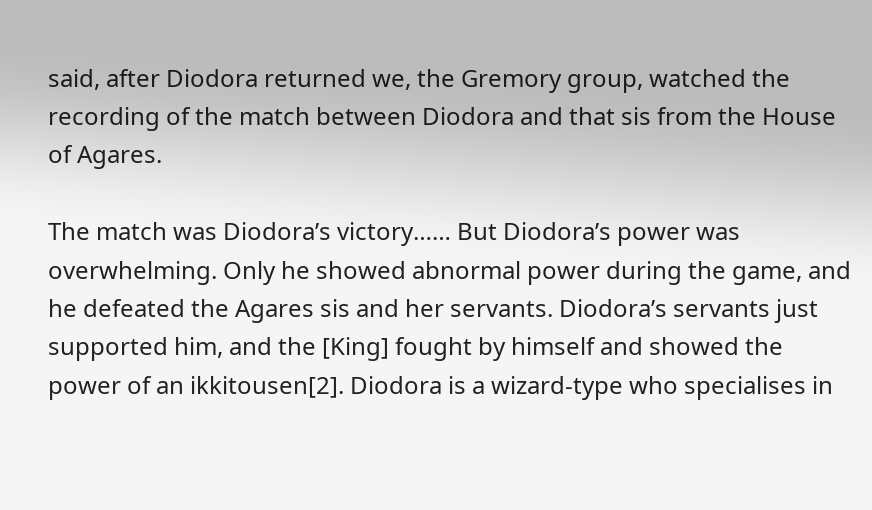said, after Diodora returned we, the Gremory group, watched the recording of the match between Diodora and that sis from the House of Agares.

The match was Diodora’s victory…… But Diodora’s power was overwhelming. Only he showed abnormal power during the game, and he defeated the Agares sis and her servants. Diodora’s servants just supported him, and the [King] fought by himself and showed the power of an ikkitousen[2]. Diodora is a wizard-type who specialises in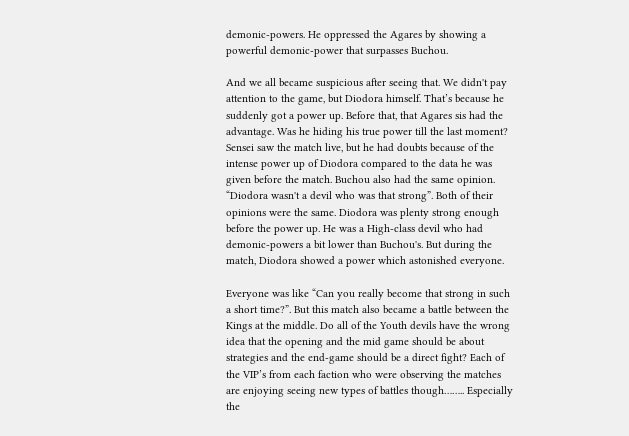demonic-powers. He oppressed the Agares by showing a powerful demonic-power that surpasses Buchou.

And we all became suspicious after seeing that. We didn't pay attention to the game, but Diodora himself. That’s because he suddenly got a power up. Before that, that Agares sis had the advantage. Was he hiding his true power till the last moment? Sensei saw the match live, but he had doubts because of the intense power up of Diodora compared to the data he was given before the match. Buchou also had the same opinion. “Diodora wasn't a devil who was that strong”. Both of their opinions were the same. Diodora was plenty strong enough before the power up. He was a High-class devil who had demonic-powers a bit lower than Buchou's. But during the match, Diodora showed a power which astonished everyone.

Everyone was like “Can you really become that strong in such a short time?”. But this match also became a battle between the Kings at the middle. Do all of the Youth devils have the wrong idea that the opening and the mid game should be about strategies and the end-game should be a direct fight? Each of the VIP’s from each faction who were observing the matches are enjoying seeing new types of battles though…….. Especially the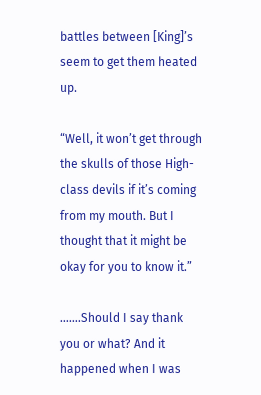battles between [King]’s seem to get them heated up.

“Well, it won’t get through the skulls of those High-class devils if it’s coming from my mouth. But I thought that it might be okay for you to know it.”

…….Should I say thank you or what? And it happened when I was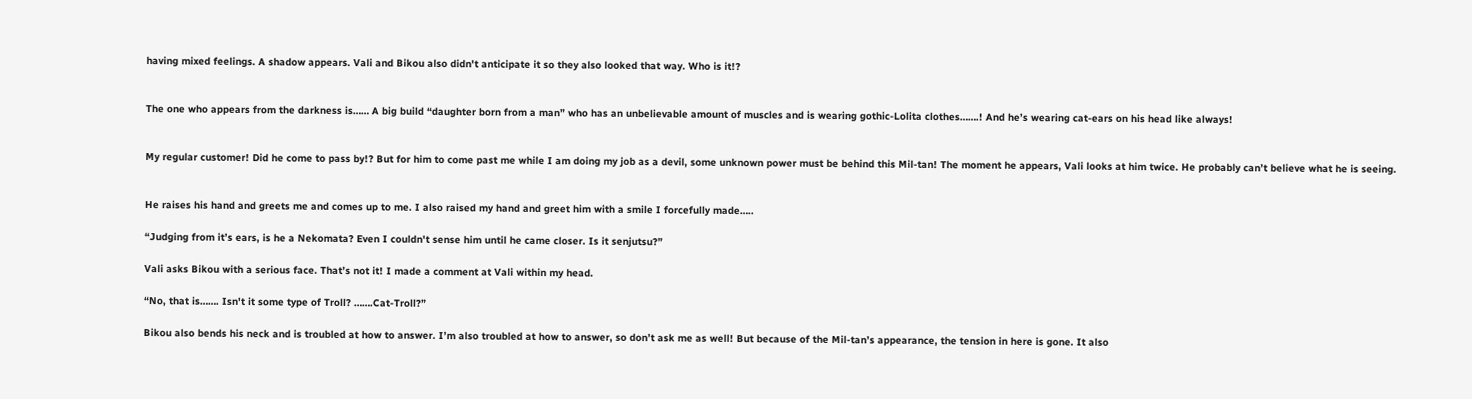having mixed feelings. A shadow appears. Vali and Bikou also didn't anticipate it so they also looked that way. Who is it!?


The one who appears from the darkness is…… A big build “daughter born from a man” who has an unbelievable amount of muscles and is wearing gothic-Lolita clothes…….! And he’s wearing cat-ears on his head like always!


My regular customer! Did he come to pass by!? But for him to come past me while I am doing my job as a devil, some unknown power must be behind this Mil-tan! The moment he appears, Vali looks at him twice. He probably can’t believe what he is seeing.


He raises his hand and greets me and comes up to me. I also raised my hand and greet him with a smile I forcefully made…..

“Judging from it’s ears, is he a Nekomata? Even I couldn't sense him until he came closer. Is it senjutsu?”

Vali asks Bikou with a serious face. That’s not it! I made a comment at Vali within my head.

“No, that is……. Isn't it some type of Troll? …….Cat-Troll?”

Bikou also bends his neck and is troubled at how to answer. I’m also troubled at how to answer, so don’t ask me as well! But because of the Mil-tan’s appearance, the tension in here is gone. It also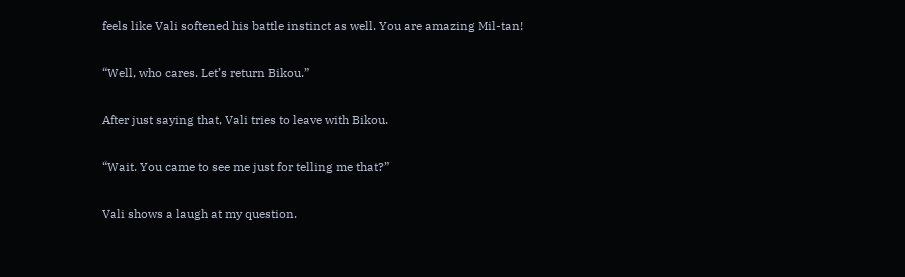feels like Vali softened his battle instinct as well. You are amazing Mil-tan!

“Well, who cares. Let’s return Bikou.”

After just saying that, Vali tries to leave with Bikou.

“Wait. You came to see me just for telling me that?”

Vali shows a laugh at my question.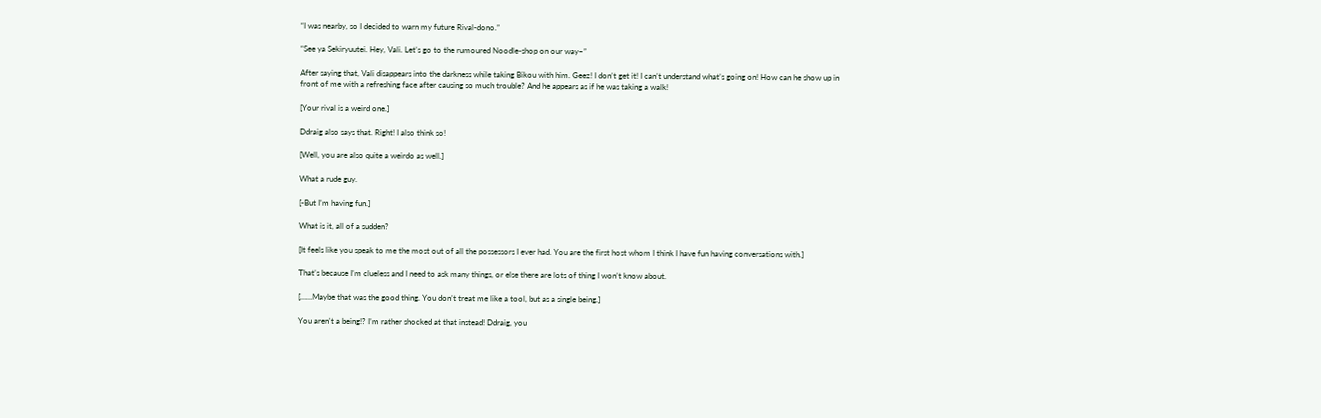“I was nearby, so I decided to warn my future Rival-dono.”

“See ya Sekiryuutei. Hey, Vali. Let’s go to the rumoured Noodle-shop on our way~”

After saying that, Vali disappears into the darkness while taking Bikou with him. Geez! I don’t get it! I can’t understand what’s going on! How can he show up in front of me with a refreshing face after causing so much trouble? And he appears as if he was taking a walk!

[Your rival is a weird one.]

Ddraig also says that. Right! I also think so!

[Well, you are also quite a weirdo as well.]

What a rude guy.

[-But I’m having fun.]

What is it, all of a sudden?

[It feels like you speak to me the most out of all the possessors I ever had. You are the first host whom I think I have fun having conversations with.]

That’s because I’m clueless and I need to ask many things, or else there are lots of thing I won’t know about.

[……Maybe that was the good thing. You don’t treat me like a tool, but as a single being.]

You aren't a being!? I’m rather shocked at that instead! Ddraig, you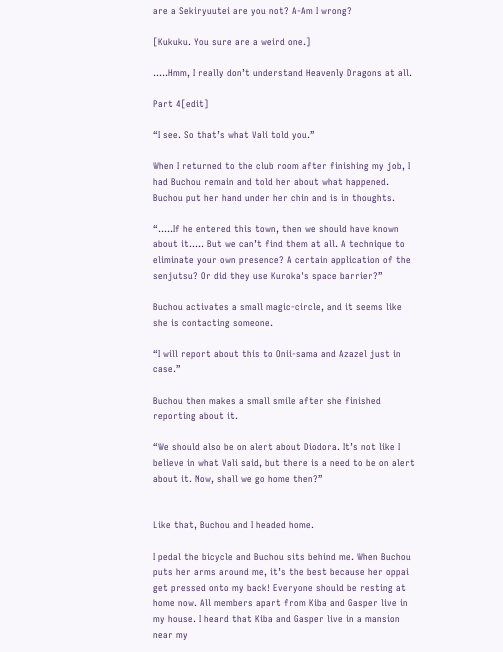are a Sekiryuutei are you not? A-Am I wrong?

[Kukuku. You sure are a weird one.]

…..Hmm, I really don’t understand Heavenly Dragons at all.

Part 4[edit]

“I see. So that’s what Vali told you.”

When I returned to the club room after finishing my job, I had Buchou remain and told her about what happened. Buchou put her hand under her chin and is in thoughts.

“…..If he entered this town, then we should have known about it….. But we can’t find them at all. A technique to eliminate your own presence? A certain application of the senjutsu? Or did they use Kuroka's space barrier?”

Buchou activates a small magic-circle, and it seems like she is contacting someone.

“I will report about this to Onii-sama and Azazel just in case.”

Buchou then makes a small smile after she finished reporting about it.

“We should also be on alert about Diodora. It’s not like I believe in what Vali said, but there is a need to be on alert about it. Now, shall we go home then?”


Like that, Buchou and I headed home.

I pedal the bicycle and Buchou sits behind me. When Buchou puts her arms around me, it’s the best because her oppai get pressed onto my back! Everyone should be resting at home now. All members apart from Kiba and Gasper live in my house. I heard that Kiba and Gasper live in a mansion near my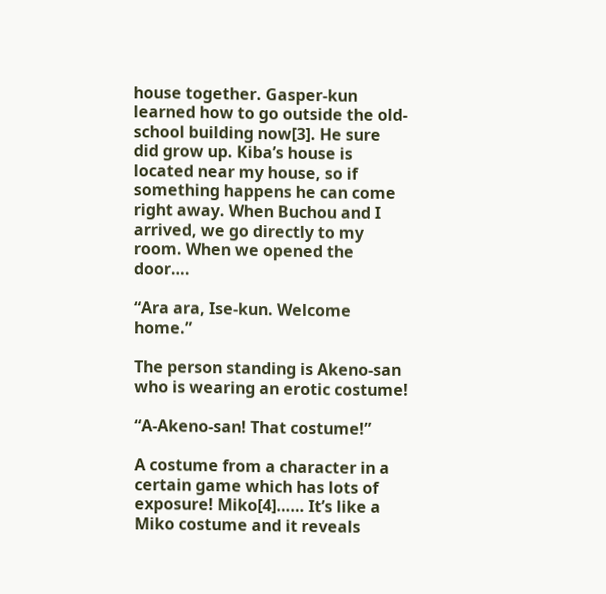house together. Gasper-kun learned how to go outside the old-school building now[3]. He sure did grow up. Kiba’s house is located near my house, so if something happens he can come right away. When Buchou and I arrived, we go directly to my room. When we opened the door….

“Ara ara, Ise-kun. Welcome home.”

The person standing is Akeno-san who is wearing an erotic costume!

“A-Akeno-san! That costume!”

A costume from a character in a certain game which has lots of exposure! Miko[4]…… It’s like a Miko costume and it reveals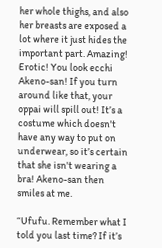her whole thighs, and also her breasts are exposed a lot where it just hides the important part. Amazing! Erotic! You look ecchi Akeno-san! If you turn around like that, your oppai will spill out! It’s a costume which doesn't have any way to put on underwear, so it’s certain that she isn't wearing a bra! Akeno-san then smiles at me.

“Ufufu. Remember what I told you last time? If it’s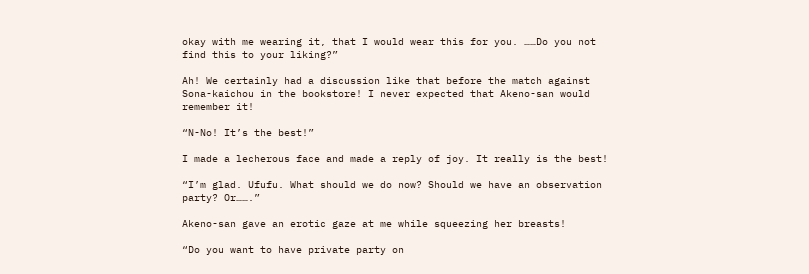okay with me wearing it, that I would wear this for you. ……Do you not find this to your liking?”

Ah! We certainly had a discussion like that before the match against Sona-kaichou in the bookstore! I never expected that Akeno-san would remember it!

“N-No! It’s the best!”

I made a lecherous face and made a reply of joy. It really is the best!

“I’m glad. Ufufu. What should we do now? Should we have an observation party? Or…….”

Akeno-san gave an erotic gaze at me while squeezing her breasts!

“Do you want to have private party on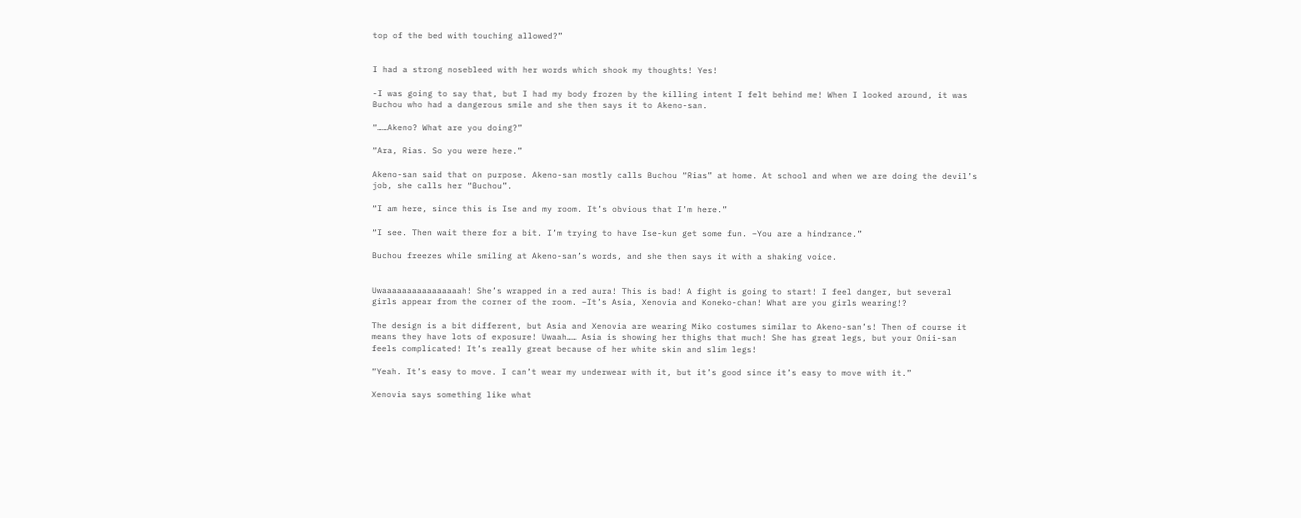top of the bed with touching allowed?”


I had a strong nosebleed with her words which shook my thoughts! Yes!

-I was going to say that, but I had my body frozen by the killing intent I felt behind me! When I looked around, it was Buchou who had a dangerous smile and she then says it to Akeno-san.

“……Akeno? What are you doing?”

“Ara, Rias. So you were here.”

Akeno-san said that on purpose. Akeno-san mostly calls Buchou “Rias” at home. At school and when we are doing the devil’s job, she calls her “Buchou”.

“I am here, since this is Ise and my room. It’s obvious that I’m here.”

“I see. Then wait there for a bit. I’m trying to have Ise-kun get some fun. –You are a hindrance.”

Buchou freezes while smiling at Akeno-san’s words, and she then says it with a shaking voice.


Uwaaaaaaaaaaaaaaaah! She’s wrapped in a red aura! This is bad! A fight is going to start! I feel danger, but several girls appear from the corner of the room. –It’s Asia, Xenovia and Koneko-chan! What are you girls wearing!?

The design is a bit different, but Asia and Xenovia are wearing Miko costumes similar to Akeno-san’s! Then of course it means they have lots of exposure! Uwaah…… Asia is showing her thighs that much! She has great legs, but your Onii-san feels complicated! It’s really great because of her white skin and slim legs!

“Yeah. It’s easy to move. I can’t wear my underwear with it, but it’s good since it’s easy to move with it.”

Xenovia says something like what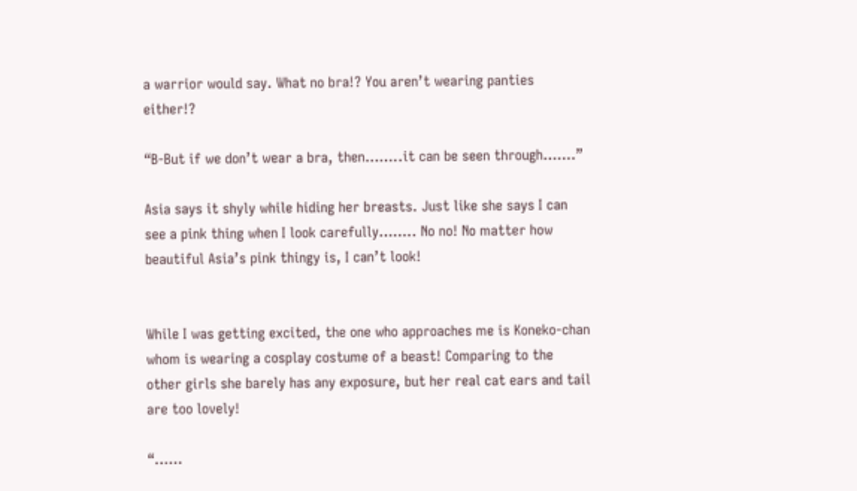a warrior would say. What no bra!? You aren’t wearing panties either!?

“B-But if we don’t wear a bra, then……..it can be seen through…….”

Asia says it shyly while hiding her breasts. Just like she says I can see a pink thing when I look carefully…….. No no! No matter how beautiful Asia’s pink thingy is, I can’t look!


While I was getting excited, the one who approaches me is Koneko-chan whom is wearing a cosplay costume of a beast! Comparing to the other girls she barely has any exposure, but her real cat ears and tail are too lovely!

“……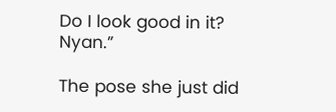Do I look good in it? Nyan.”

The pose she just did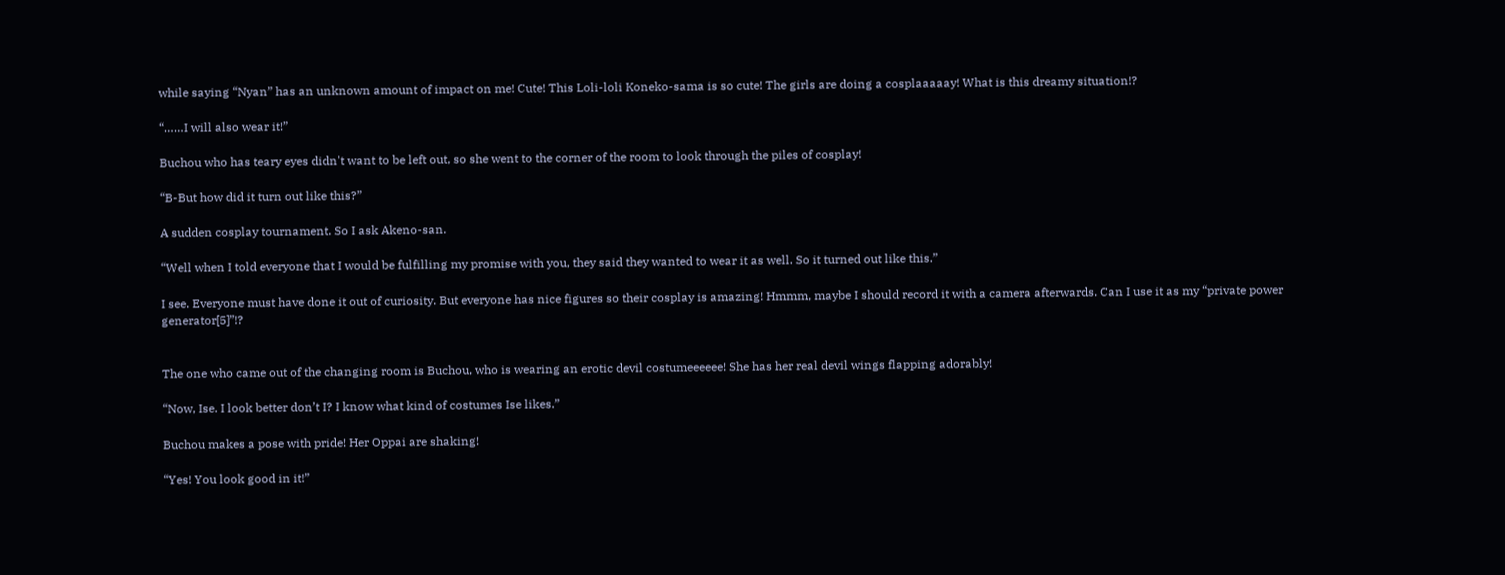while saying “Nyan” has an unknown amount of impact on me! Cute! This Loli-loli Koneko-sama is so cute! The girls are doing a cosplaaaaay! What is this dreamy situation!?

“……I will also wear it!”

Buchou who has teary eyes didn't want to be left out, so she went to the corner of the room to look through the piles of cosplay!

“B-But how did it turn out like this?”

A sudden cosplay tournament. So I ask Akeno-san.

“Well when I told everyone that I would be fulfilling my promise with you, they said they wanted to wear it as well. So it turned out like this.”

I see. Everyone must have done it out of curiosity. But everyone has nice figures so their cosplay is amazing! Hmmm, maybe I should record it with a camera afterwards. Can I use it as my “private power generator[5]”!?


The one who came out of the changing room is Buchou, who is wearing an erotic devil costumeeeeee! She has her real devil wings flapping adorably!

“Now, Ise. I look better don’t I? I know what kind of costumes Ise likes.”

Buchou makes a pose with pride! Her Oppai are shaking!

“Yes! You look good in it!”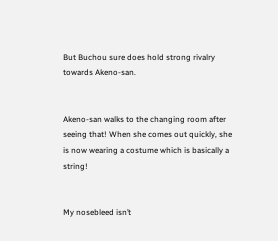But Buchou sure does hold strong rivalry towards Akeno-san.


Akeno-san walks to the changing room after seeing that! When she comes out quickly, she is now wearing a costume which is basically a string!


My nosebleed isn’t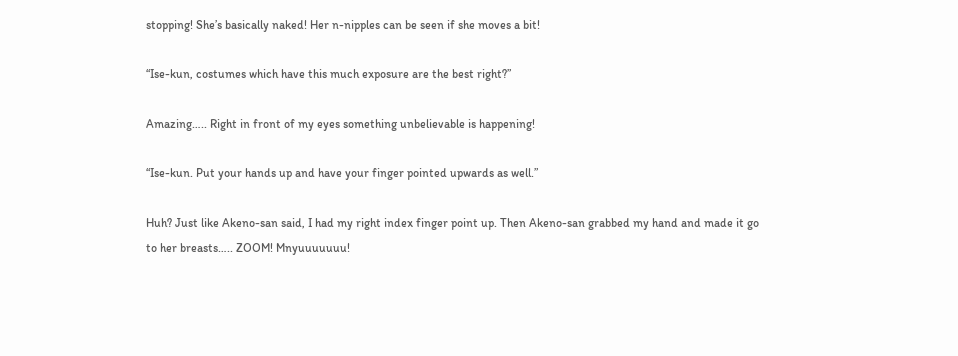stopping! She’s basically naked! Her n-nipples can be seen if she moves a bit!

“Ise-kun, costumes which have this much exposure are the best right?”

Amazing….. Right in front of my eyes something unbelievable is happening!

“Ise-kun. Put your hands up and have your finger pointed upwards as well.”

Huh? Just like Akeno-san said, I had my right index finger point up. Then Akeno-san grabbed my hand and made it go to her breasts….. ZOOM! Mnyuuuuuuu!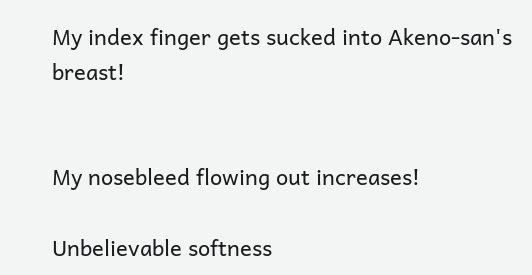My index finger gets sucked into Akeno-san's breast!


My nosebleed flowing out increases!

Unbelievable softness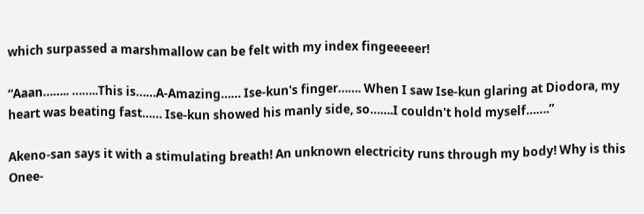which surpassed a marshmallow can be felt with my index fingeeeeer!

“Aaan…….. ……..This is……A-Amazing…… Ise-kun's finger……. When I saw Ise-kun glaring at Diodora, my heart was beating fast…… Ise-kun showed his manly side, so…….I couldn't hold myself…….”

Akeno-san says it with a stimulating breath! An unknown electricity runs through my body! Why is this Onee-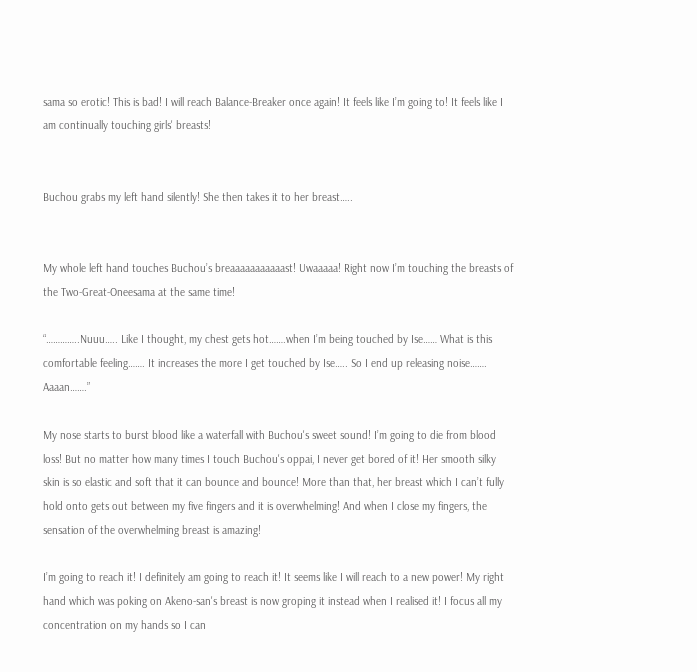sama so erotic! This is bad! I will reach Balance-Breaker once again! It feels like I’m going to! It feels like I am continually touching girls' breasts!


Buchou grabs my left hand silently! She then takes it to her breast…..


My whole left hand touches Buchou’s breaaaaaaaaaaast! Uwaaaaa! Right now I’m touching the breasts of the Two-Great-Oneesama at the same time!

“…………..Nuuu….. Like I thought, my chest gets hot…….when I’m being touched by Ise…… What is this comfortable feeling……. It increases the more I get touched by Ise….. So I end up releasing noise……. Aaaan…….”

My nose starts to burst blood like a waterfall with Buchou's sweet sound! I’m going to die from blood loss! But no matter how many times I touch Buchou's oppai, I never get bored of it! Her smooth silky skin is so elastic and soft that it can bounce and bounce! More than that, her breast which I can’t fully hold onto gets out between my five fingers and it is overwhelming! And when I close my fingers, the sensation of the overwhelming breast is amazing!

I’m going to reach it! I definitely am going to reach it! It seems like I will reach to a new power! My right hand which was poking on Akeno-san's breast is now groping it instead when I realised it! I focus all my concentration on my hands so I can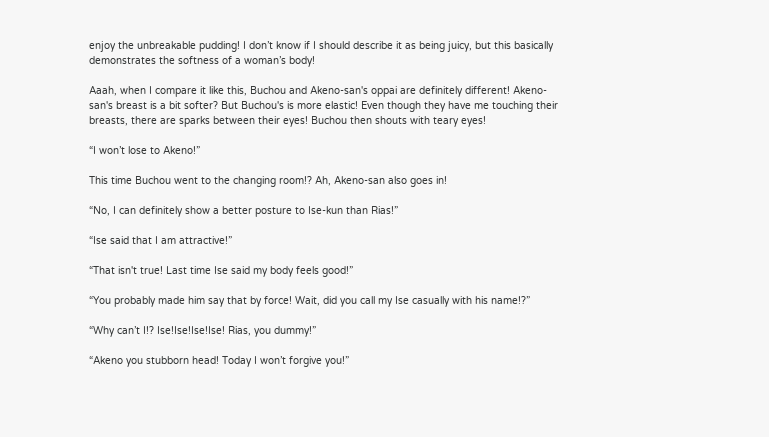enjoy the unbreakable pudding! I don’t know if I should describe it as being juicy, but this basically demonstrates the softness of a woman’s body!

Aaah, when I compare it like this, Buchou and Akeno-san's oppai are definitely different! Akeno-san's breast is a bit softer? But Buchou's is more elastic! Even though they have me touching their breasts, there are sparks between their eyes! Buchou then shouts with teary eyes!

“I won’t lose to Akeno!”

This time Buchou went to the changing room!? Ah, Akeno-san also goes in!

“No, I can definitely show a better posture to Ise-kun than Rias!”

“Ise said that I am attractive!”

“That isn't true! Last time Ise said my body feels good!”

“You probably made him say that by force! Wait, did you call my Ise casually with his name!?”

“Why can’t I!? Ise!Ise!Ise!Ise! Rias, you dummy!”

“Akeno you stubborn head! Today I won’t forgive you!”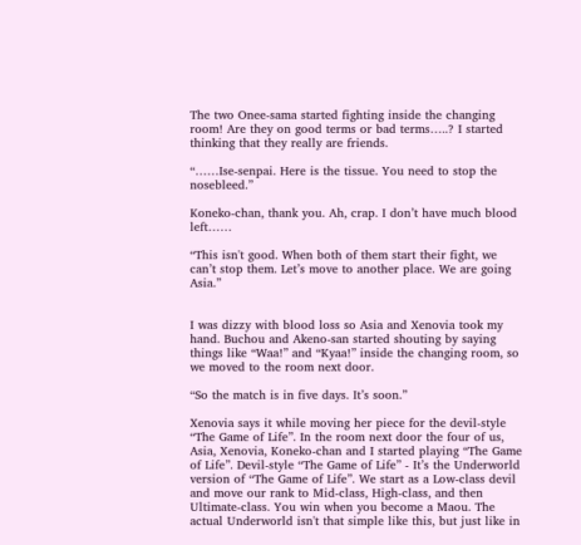The two Onee-sama started fighting inside the changing room! Are they on good terms or bad terms…..? I started thinking that they really are friends.

“……Ise-senpai. Here is the tissue. You need to stop the nosebleed.”

Koneko-chan, thank you. Ah, crap. I don’t have much blood left……

“This isn't good. When both of them start their fight, we can’t stop them. Let’s move to another place. We are going Asia.”


I was dizzy with blood loss so Asia and Xenovia took my hand. Buchou and Akeno-san started shouting by saying things like “Waa!” and “Kyaa!” inside the changing room, so we moved to the room next door.

“So the match is in five days. It’s soon.”

Xenovia says it while moving her piece for the devil-style “The Game of Life”. In the room next door the four of us, Asia, Xenovia, Koneko-chan and I started playing “The Game of Life”. Devil-style “The Game of Life” - It’s the Underworld version of “The Game of Life”. We start as a Low-class devil and move our rank to Mid-class, High-class, and then Ultimate-class. You win when you become a Maou. The actual Underworld isn't that simple like this, but just like in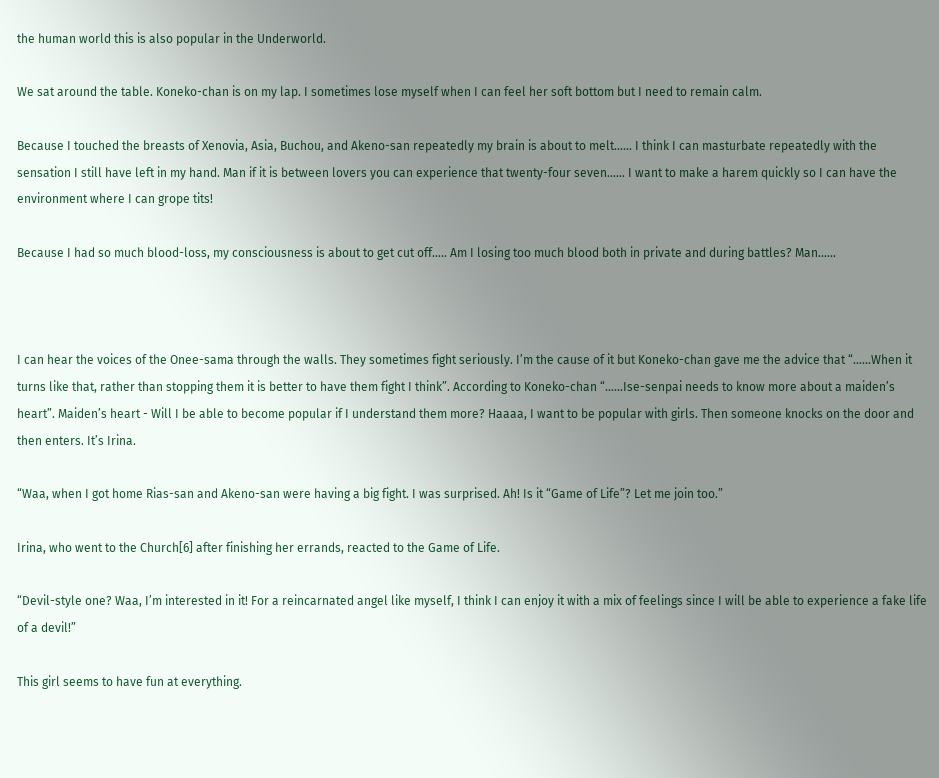the human world this is also popular in the Underworld.

We sat around the table. Koneko-chan is on my lap. I sometimes lose myself when I can feel her soft bottom but I need to remain calm.

Because I touched the breasts of Xenovia, Asia, Buchou, and Akeno-san repeatedly my brain is about to melt…… I think I can masturbate repeatedly with the sensation I still have left in my hand. Man if it is between lovers you can experience that twenty-four seven…… I want to make a harem quickly so I can have the environment where I can grope tits!

Because I had so much blood-loss, my consciousness is about to get cut off….. Am I losing too much blood both in private and during battles? Man……



I can hear the voices of the Onee-sama through the walls. They sometimes fight seriously. I’m the cause of it but Koneko-chan gave me the advice that “……When it turns like that, rather than stopping them it is better to have them fight I think”. According to Koneko-chan “……Ise-senpai needs to know more about a maiden’s heart”. Maiden’s heart - Will I be able to become popular if I understand them more? Haaaa, I want to be popular with girls. Then someone knocks on the door and then enters. It’s Irina.

“Waa, when I got home Rias-san and Akeno-san were having a big fight. I was surprised. Ah! Is it “Game of Life”? Let me join too.”

Irina, who went to the Church[6] after finishing her errands, reacted to the Game of Life.

“Devil-style one? Waa, I’m interested in it! For a reincarnated angel like myself, I think I can enjoy it with a mix of feelings since I will be able to experience a fake life of a devil!”

This girl seems to have fun at everything.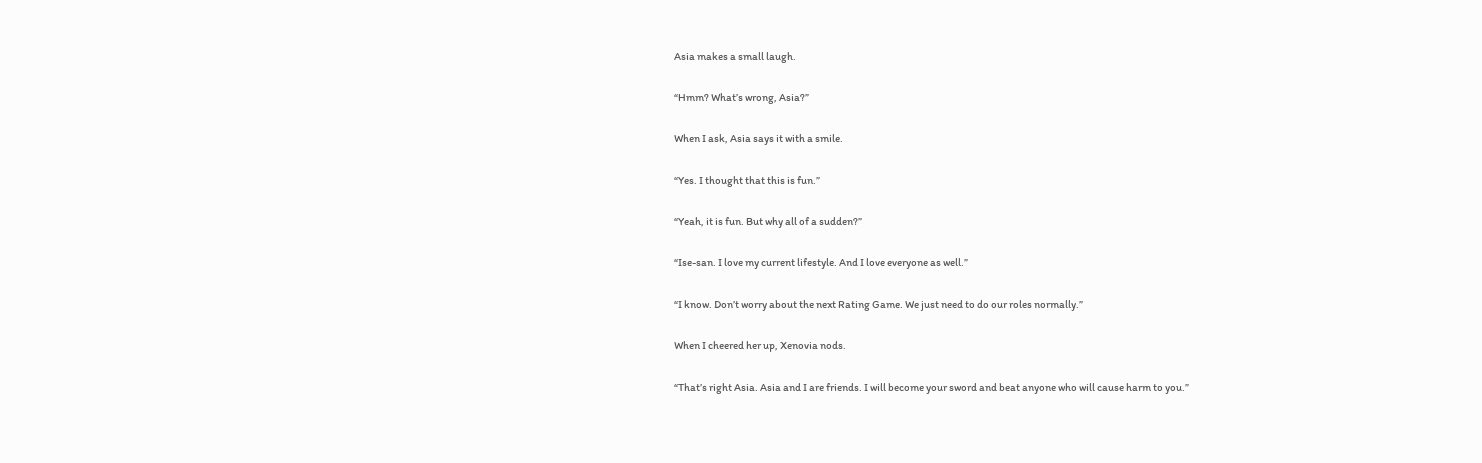Asia makes a small laugh.

“Hmm? What’s wrong, Asia?”

When I ask, Asia says it with a smile.

“Yes. I thought that this is fun.”

“Yeah, it is fun. But why all of a sudden?”

“Ise-san. I love my current lifestyle. And I love everyone as well.”

“I know. Don’t worry about the next Rating Game. We just need to do our roles normally.”

When I cheered her up, Xenovia nods.

“That’s right Asia. Asia and I are friends. I will become your sword and beat anyone who will cause harm to you.”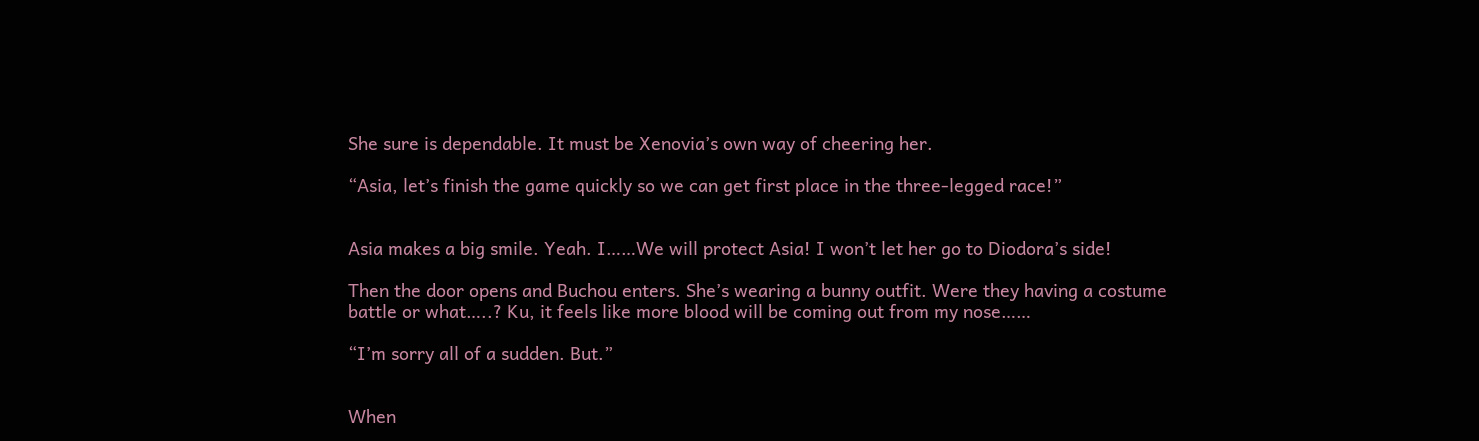She sure is dependable. It must be Xenovia’s own way of cheering her.

“Asia, let’s finish the game quickly so we can get first place in the three-legged race!”


Asia makes a big smile. Yeah. I……We will protect Asia! I won’t let her go to Diodora’s side!

Then the door opens and Buchou enters. She’s wearing a bunny outfit. Were they having a costume battle or what…..? Ku, it feels like more blood will be coming out from my nose……

“I’m sorry all of a sudden. But.”


When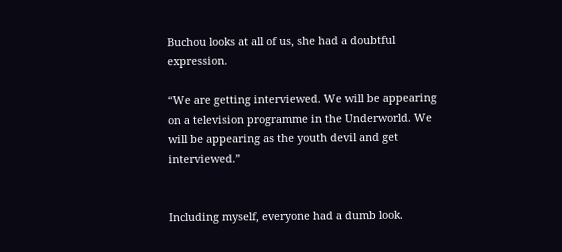Buchou looks at all of us, she had a doubtful expression.

“We are getting interviewed. We will be appearing on a television programme in the Underworld. We will be appearing as the youth devil and get interviewed.”


Including myself, everyone had a dumb look.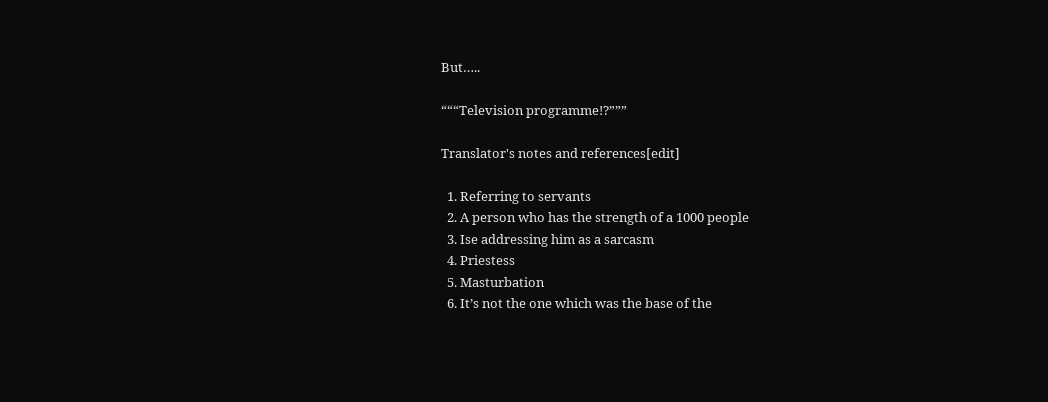But…..

“““Television programme!?”””

Translator's notes and references[edit]

  1. Referring to servants
  2. A person who has the strength of a 1000 people
  3. Ise addressing him as a sarcasm
  4. Priestess
  5. Masturbation
  6. It’s not the one which was the base of the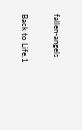fallen-angels

Back to Life.1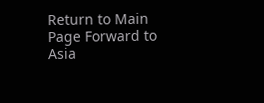Return to Main Page Forward to Asia